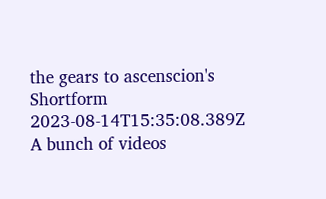the gears to ascenscion's Shortform 2023-08-14T15:35:08.389Z
A bunch of videos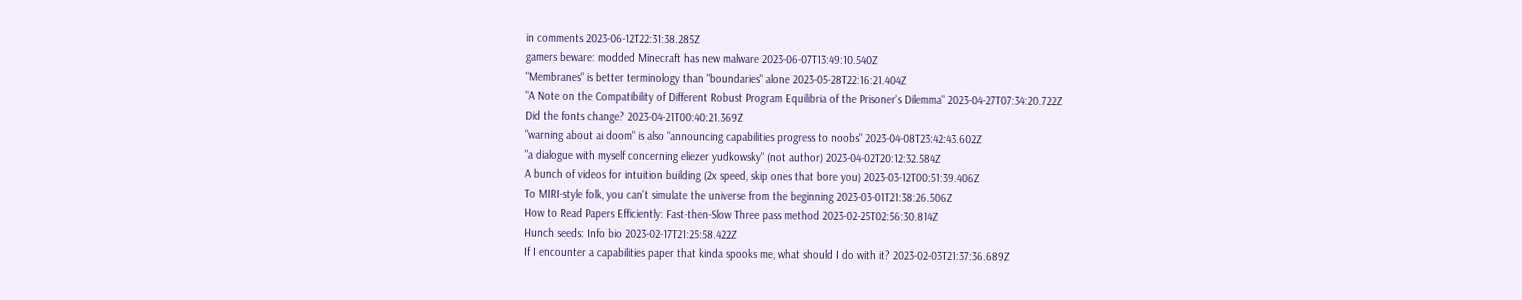in comments 2023-06-12T22:31:38.285Z
gamers beware: modded Minecraft has new malware 2023-06-07T13:49:10.540Z
"Membranes" is better terminology than "boundaries" alone 2023-05-28T22:16:21.404Z
"A Note on the Compatibility of Different Robust Program Equilibria of the Prisoner's Dilemma" 2023-04-27T07:34:20.722Z
Did the fonts change? 2023-04-21T00:40:21.369Z
"warning about ai doom" is also "announcing capabilities progress to noobs" 2023-04-08T23:42:43.602Z
"a dialogue with myself concerning eliezer yudkowsky" (not author) 2023-04-02T20:12:32.584Z
A bunch of videos for intuition building (2x speed, skip ones that bore you) 2023-03-12T00:51:39.406Z
To MIRI-style folk, you can't simulate the universe from the beginning 2023-03-01T21:38:26.506Z
How to Read Papers Efficiently: Fast-then-Slow Three pass method 2023-02-25T02:56:30.814Z
Hunch seeds: Info bio 2023-02-17T21:25:58.422Z
If I encounter a capabilities paper that kinda spooks me, what should I do with it? 2023-02-03T21:37:36.689Z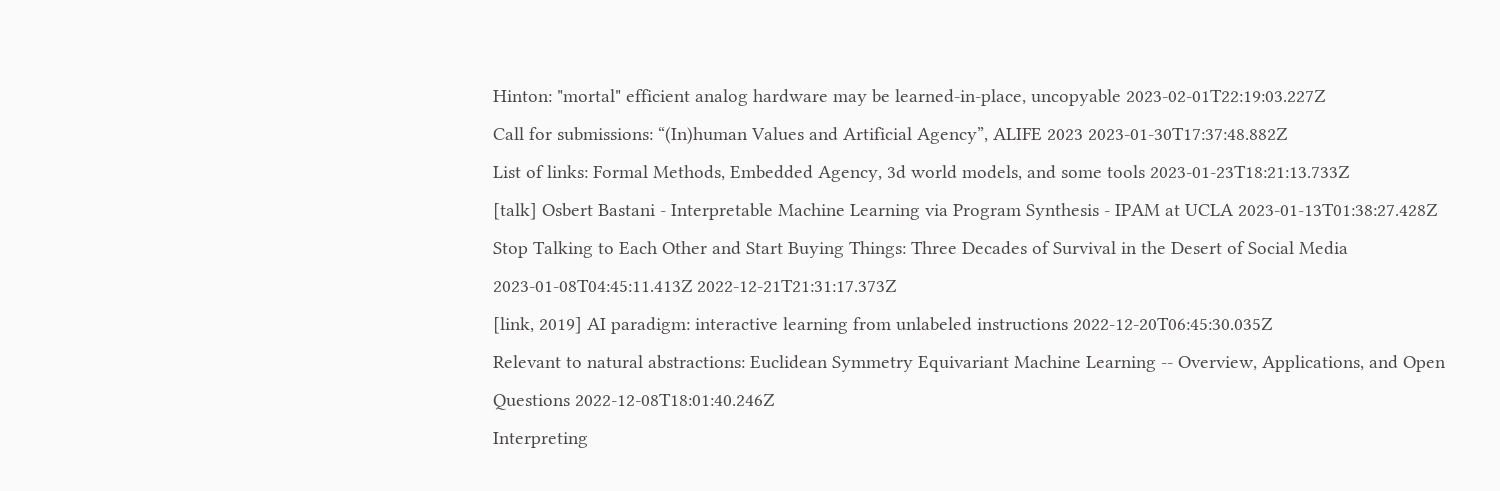Hinton: "mortal" efficient analog hardware may be learned-in-place, uncopyable 2023-02-01T22:19:03.227Z
Call for submissions: “(In)human Values and Artificial Agency”, ALIFE 2023 2023-01-30T17:37:48.882Z
List of links: Formal Methods, Embedded Agency, 3d world models, and some tools 2023-01-23T18:21:13.733Z
[talk] Osbert Bastani - Interpretable Machine Learning via Program Synthesis - IPAM at UCLA 2023-01-13T01:38:27.428Z
Stop Talking to Each Other and Start Buying Things: Three Decades of Survival in the Desert of Social Media 2023-01-08T04:45:11.413Z 2022-12-21T21:31:17.373Z
[link, 2019] AI paradigm: interactive learning from unlabeled instructions 2022-12-20T06:45:30.035Z
Relevant to natural abstractions: Euclidean Symmetry Equivariant Machine Learning -- Overview, Applications, and Open Questions 2022-12-08T18:01:40.246Z
Interpreting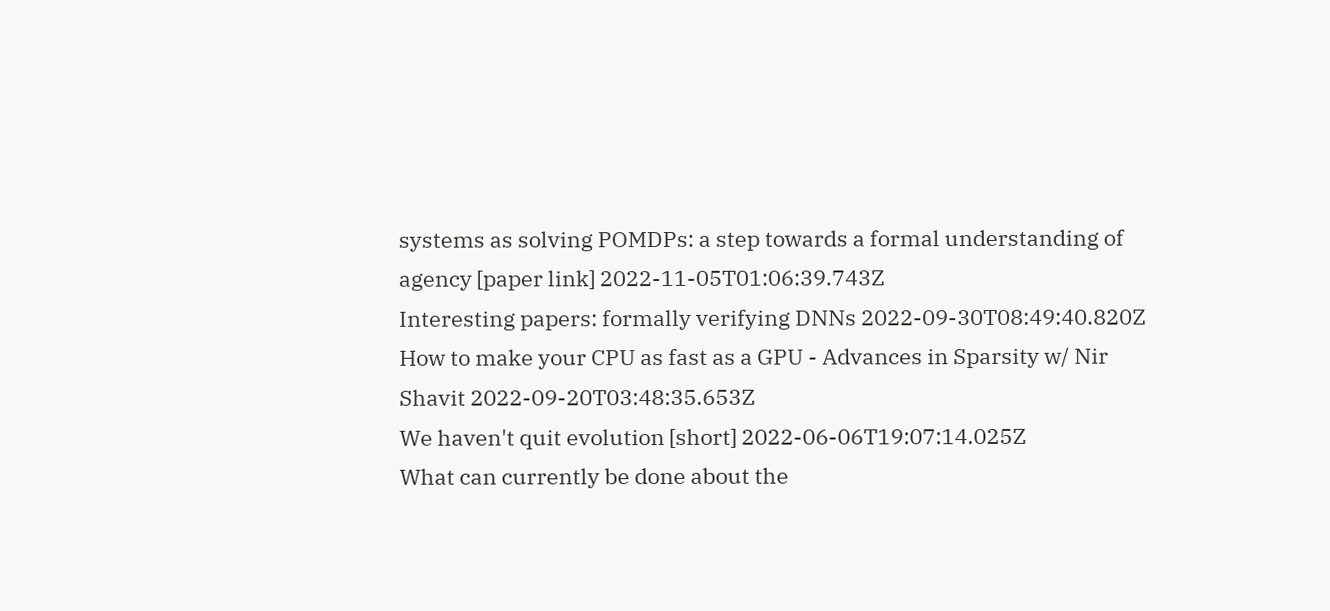systems as solving POMDPs: a step towards a formal understanding of agency [paper link] 2022-11-05T01:06:39.743Z
Interesting papers: formally verifying DNNs 2022-09-30T08:49:40.820Z
How to make your CPU as fast as a GPU - Advances in Sparsity w/ Nir Shavit 2022-09-20T03:48:35.653Z
We haven't quit evolution [short] 2022-06-06T19:07:14.025Z
What can currently be done about the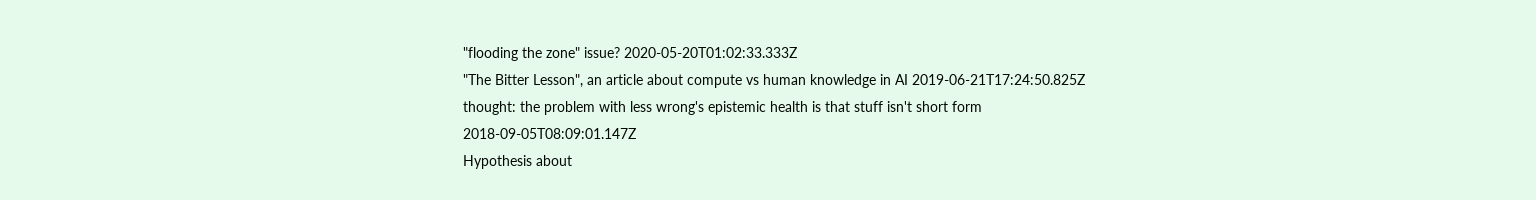"flooding the zone" issue? 2020-05-20T01:02:33.333Z
"The Bitter Lesson", an article about compute vs human knowledge in AI 2019-06-21T17:24:50.825Z
thought: the problem with less wrong's epistemic health is that stuff isn't short form 2018-09-05T08:09:01.147Z
Hypothesis about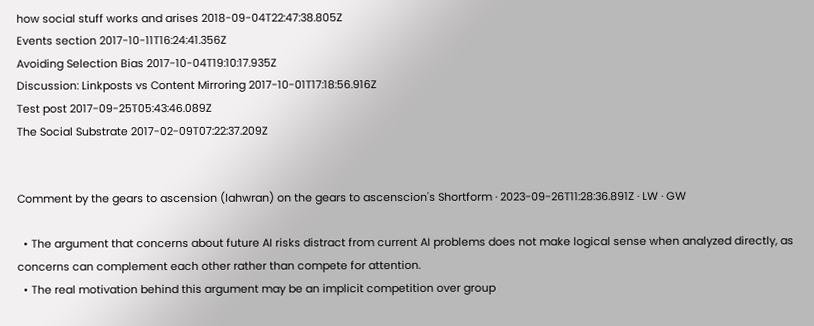how social stuff works and arises 2018-09-04T22:47:38.805Z
Events section 2017-10-11T16:24:41.356Z
Avoiding Selection Bias 2017-10-04T19:10:17.935Z
Discussion: Linkposts vs Content Mirroring 2017-10-01T17:18:56.916Z
Test post 2017-09-25T05:43:46.089Z
The Social Substrate 2017-02-09T07:22:37.209Z


Comment by the gears to ascension (lahwran) on the gears to ascenscion's Shortform · 2023-09-26T11:28:36.891Z · LW · GW

  • The argument that concerns about future AI risks distract from current AI problems does not make logical sense when analyzed directly, as concerns can complement each other rather than compete for attention.
  • The real motivation behind this argument may be an implicit competition over group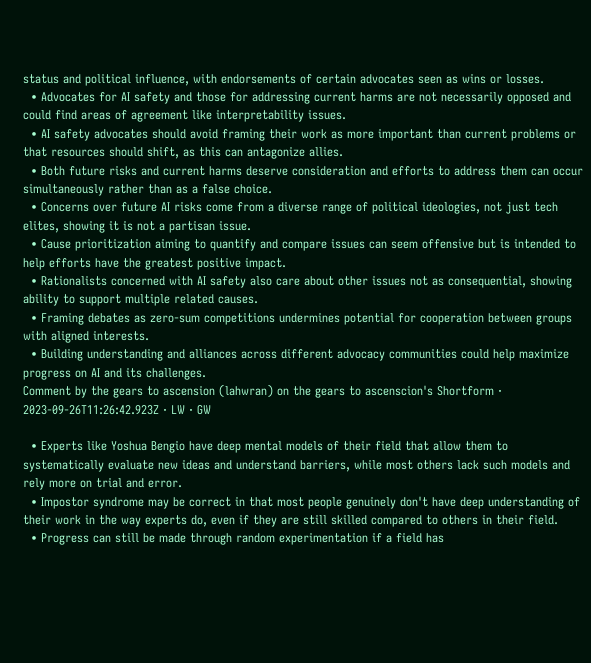status and political influence, with endorsements of certain advocates seen as wins or losses.
  • Advocates for AI safety and those for addressing current harms are not necessarily opposed and could find areas of agreement like interpretability issues.
  • AI safety advocates should avoid framing their work as more important than current problems or that resources should shift, as this can antagonize allies.
  • Both future risks and current harms deserve consideration and efforts to address them can occur simultaneously rather than as a false choice.
  • Concerns over future AI risks come from a diverse range of political ideologies, not just tech elites, showing it is not a partisan issue.
  • Cause prioritization aiming to quantify and compare issues can seem offensive but is intended to help efforts have the greatest positive impact.
  • Rationalists concerned with AI safety also care about other issues not as consequential, showing ability to support multiple related causes.
  • Framing debates as zero-sum competitions undermines potential for cooperation between groups with aligned interests.
  • Building understanding and alliances across different advocacy communities could help maximize progress on AI and its challenges.
Comment by the gears to ascension (lahwran) on the gears to ascenscion's Shortform · 2023-09-26T11:26:42.923Z · LW · GW

  • Experts like Yoshua Bengio have deep mental models of their field that allow them to systematically evaluate new ideas and understand barriers, while most others lack such models and rely more on trial and error.
  • Impostor syndrome may be correct in that most people genuinely don't have deep understanding of their work in the way experts do, even if they are still skilled compared to others in their field.
  • Progress can still be made through random experimentation if a field has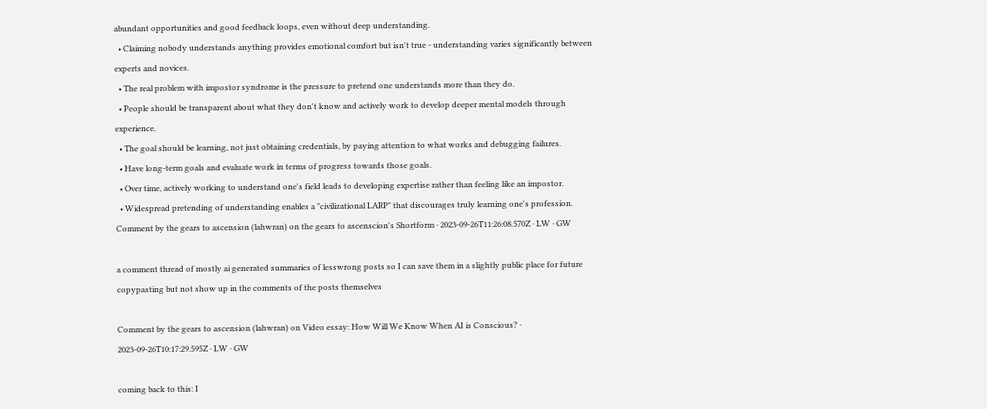abundant opportunities and good feedback loops, even without deep understanding.
  • Claiming nobody understands anything provides emotional comfort but isn't true - understanding varies significantly between experts and novices.
  • The real problem with impostor syndrome is the pressure to pretend one understands more than they do.
  • People should be transparent about what they don't know and actively work to develop deeper mental models through experience.
  • The goal should be learning, not just obtaining credentials, by paying attention to what works and debugging failures.
  • Have long-term goals and evaluate work in terms of progress towards those goals.
  • Over time, actively working to understand one's field leads to developing expertise rather than feeling like an impostor.
  • Widespread pretending of understanding enables a "civilizational LARP" that discourages truly learning one's profession.
Comment by the gears to ascension (lahwran) on the gears to ascenscion's Shortform · 2023-09-26T11:26:08.570Z · LW · GW

a comment thread of mostly ai generated summaries of lesswrong posts so I can save them in a slightly public place for future copypasting but not show up in the comments of the posts themselves

Comment by the gears to ascension (lahwran) on Video essay: How Will We Know When AI is Conscious? · 2023-09-26T10:17:29.595Z · LW · GW

coming back to this: I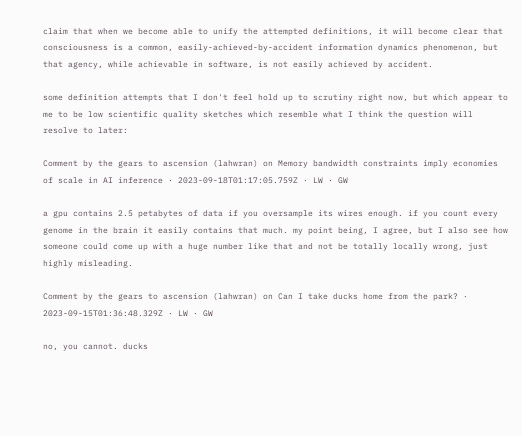claim that when we become able to unify the attempted definitions, it will become clear that consciousness is a common, easily-achieved-by-accident information dynamics phenomenon, but that agency, while achievable in software, is not easily achieved by accident.

some definition attempts that I don't feel hold up to scrutiny right now, but which appear to me to be low scientific quality sketches which resemble what I think the question will resolve to later:

Comment by the gears to ascension (lahwran) on Memory bandwidth constraints imply economies of scale in AI inference · 2023-09-18T01:17:05.759Z · LW · GW

a gpu contains 2.5 petabytes of data if you oversample its wires enough. if you count every genome in the brain it easily contains that much. my point being, I agree, but I also see how someone could come up with a huge number like that and not be totally locally wrong, just highly misleading.

Comment by the gears to ascension (lahwran) on Can I take ducks home from the park? · 2023-09-15T01:36:48.329Z · LW · GW

no, you cannot. ducks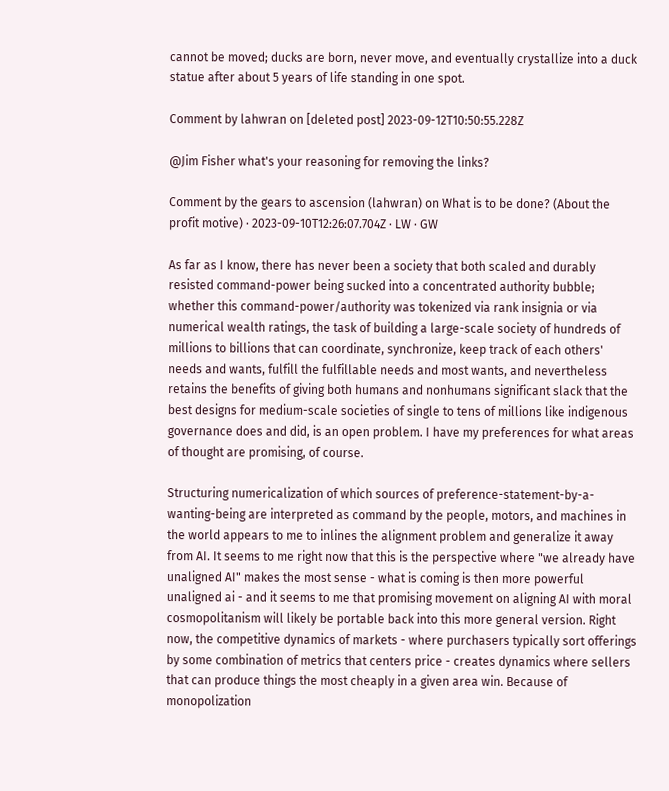cannot be moved; ducks are born, never move, and eventually crystallize into a duck statue after about 5 years of life standing in one spot.

Comment by lahwran on [deleted post] 2023-09-12T10:50:55.228Z

@Jim Fisher what's your reasoning for removing the links?

Comment by the gears to ascension (lahwran) on What is to be done? (About the profit motive) · 2023-09-10T12:26:07.704Z · LW · GW

As far as I know, there has never been a society that both scaled and durably resisted command-power being sucked into a concentrated authority bubble; whether this command-power/authority was tokenized via rank insignia or via numerical wealth ratings, the task of building a large-scale society of hundreds of millions to billions that can coordinate, synchronize, keep track of each others' needs and wants, fulfill the fulfillable needs and most wants, and nevertheless retains the benefits of giving both humans and nonhumans significant slack that the best designs for medium-scale societies of single to tens of millions like indigenous governance does and did, is an open problem. I have my preferences for what areas of thought are promising, of course.

Structuring numericalization of which sources of preference-statement-by-a-wanting-being are interpreted as command by the people, motors, and machines in the world appears to me to inlines the alignment problem and generalize it away from AI. It seems to me right now that this is the perspective where "we already have unaligned AI" makes the most sense - what is coming is then more powerful unaligned ai - and it seems to me that promising movement on aligning AI with moral cosmopolitanism will likely be portable back into this more general version. Right now, the competitive dynamics of markets - where purchasers typically sort offerings by some combination of metrics that centers price - creates dynamics where sellers that can produce things the most cheaply in a given area win. Because of monopolization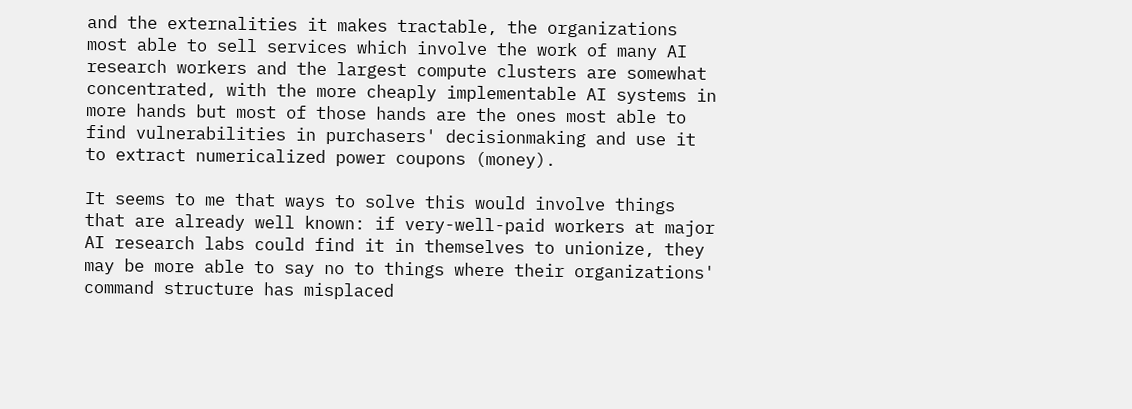and the externalities it makes tractable, the organizations most able to sell services which involve the work of many AI research workers and the largest compute clusters are somewhat concentrated, with the more cheaply implementable AI systems in more hands but most of those hands are the ones most able to find vulnerabilities in purchasers' decisionmaking and use it to extract numericalized power coupons (money).

It seems to me that ways to solve this would involve things that are already well known: if very-well-paid workers at major AI research labs could find it in themselves to unionize, they may be more able to say no to things where their organizations' command structure has misplaced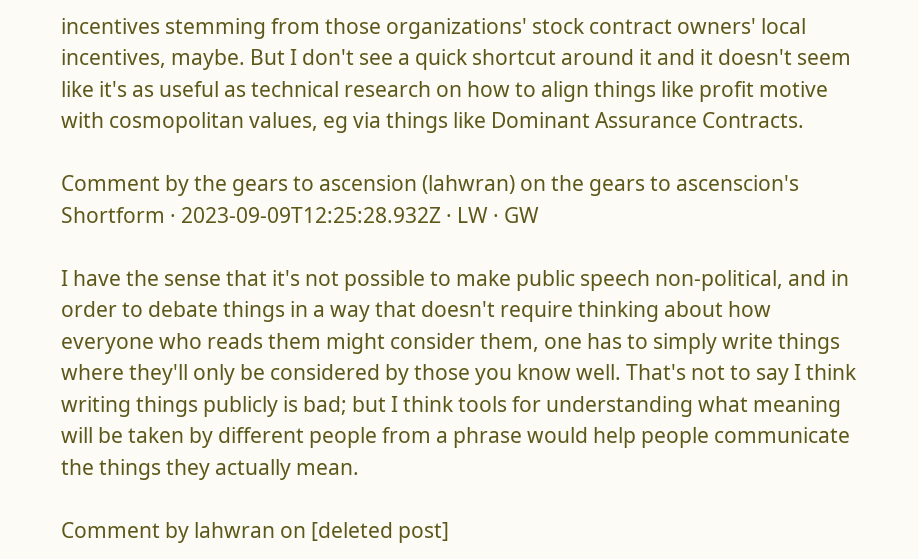incentives stemming from those organizations' stock contract owners' local incentives, maybe. But I don't see a quick shortcut around it and it doesn't seem like it's as useful as technical research on how to align things like profit motive with cosmopolitan values, eg via things like Dominant Assurance Contracts.

Comment by the gears to ascension (lahwran) on the gears to ascenscion's Shortform · 2023-09-09T12:25:28.932Z · LW · GW

I have the sense that it's not possible to make public speech non-political, and in order to debate things in a way that doesn't require thinking about how everyone who reads them might consider them, one has to simply write things where they'll only be considered by those you know well. That's not to say I think writing things publicly is bad; but I think tools for understanding what meaning will be taken by different people from a phrase would help people communicate the things they actually mean.

Comment by lahwran on [deleted post]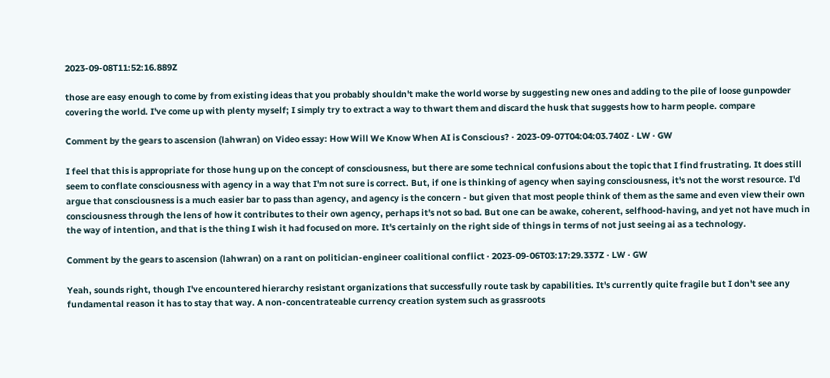2023-09-08T11:52:16.889Z

those are easy enough to come by from existing ideas that you probably shouldn't make the world worse by suggesting new ones and adding to the pile of loose gunpowder covering the world. I've come up with plenty myself; I simply try to extract a way to thwart them and discard the husk that suggests how to harm people. compare

Comment by the gears to ascension (lahwran) on Video essay: How Will We Know When AI is Conscious? · 2023-09-07T04:04:03.740Z · LW · GW

I feel that this is appropriate for those hung up on the concept of consciousness, but there are some technical confusions about the topic that I find frustrating. It does still seem to conflate consciousness with agency in a way that I'm not sure is correct. But, if one is thinking of agency when saying consciousness, it's not the worst resource. I'd argue that consciousness is a much easier bar to pass than agency, and agency is the concern - but given that most people think of them as the same and even view their own consciousness through the lens of how it contributes to their own agency, perhaps it's not so bad. But one can be awake, coherent, selfhood-having, and yet not have much in the way of intention, and that is the thing I wish it had focused on more. It's certainly on the right side of things in terms of not just seeing ai as a technology.

Comment by the gears to ascension (lahwran) on a rant on politician-engineer coalitional conflict · 2023-09-06T03:17:29.337Z · LW · GW

Yeah, sounds right, though I've encountered hierarchy resistant organizations that successfully route task by capabilities. It's currently quite fragile but I don't see any fundamental reason it has to stay that way. A non-concentrateable currency creation system such as grassroots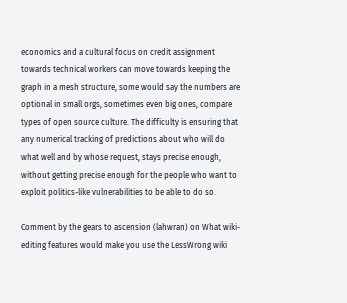economics and a cultural focus on credit assignment towards technical workers can move towards keeping the graph in a mesh structure, some would say the numbers are optional in small orgs, sometimes even big ones, compare types of open source culture. The difficulty is ensuring that any numerical tracking of predictions about who will do what well and by whose request, stays precise enough, without getting precise enough for the people who want to exploit politics-like vulnerabilities to be able to do so.

Comment by the gears to ascension (lahwran) on What wiki-editing features would make you use the LessWrong wiki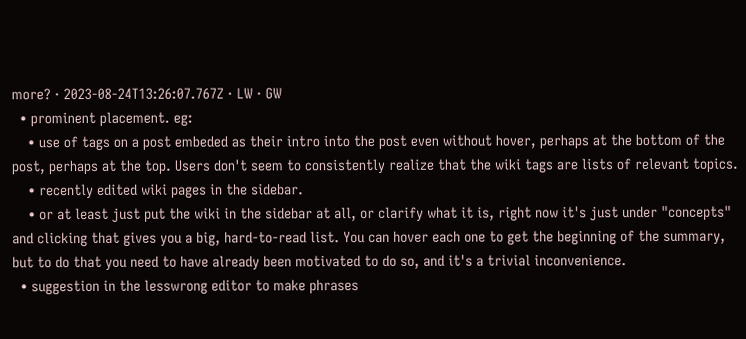more? · 2023-08-24T13:26:07.767Z · LW · GW
  • prominent placement. eg:
    • use of tags on a post embeded as their intro into the post even without hover, perhaps at the bottom of the post, perhaps at the top. Users don't seem to consistently realize that the wiki tags are lists of relevant topics.
    • recently edited wiki pages in the sidebar.
    • or at least just put the wiki in the sidebar at all, or clarify what it is, right now it's just under "concepts" and clicking that gives you a big, hard-to-read list. You can hover each one to get the beginning of the summary, but to do that you need to have already been motivated to do so, and it's a trivial inconvenience.
  • suggestion in the lesswrong editor to make phrases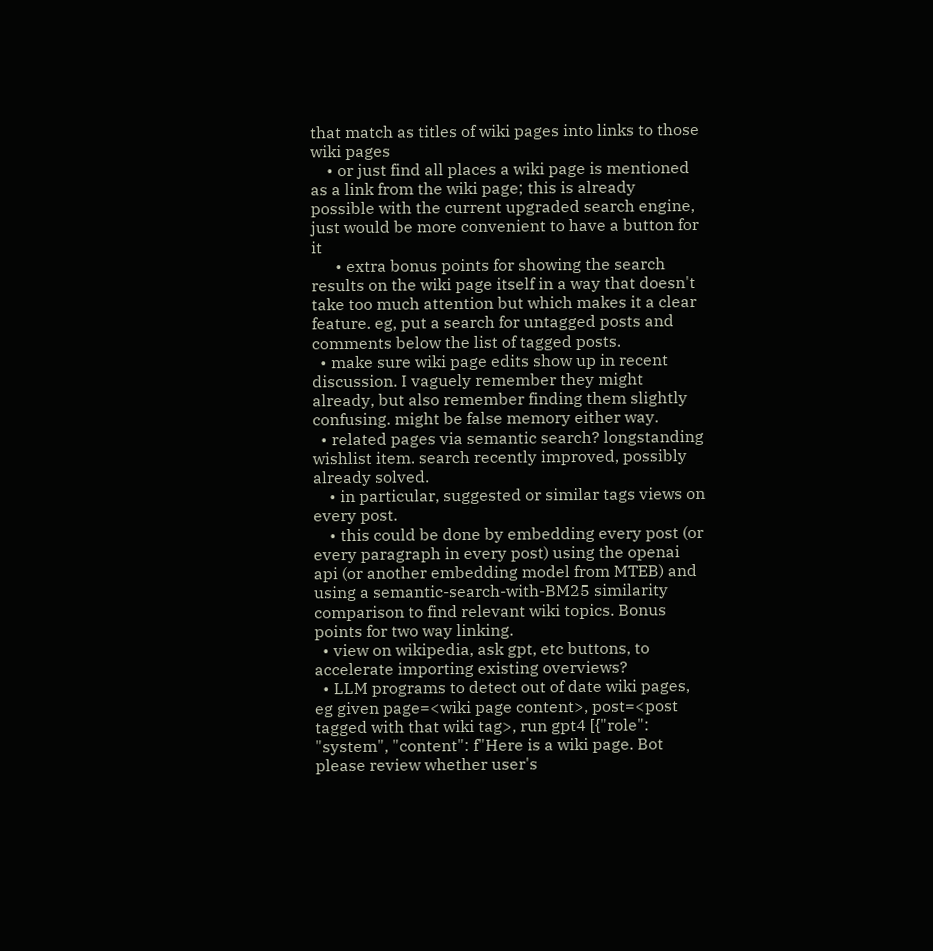that match as titles of wiki pages into links to those wiki pages
    • or just find all places a wiki page is mentioned as a link from the wiki page; this is already possible with the current upgraded search engine, just would be more convenient to have a button for it
      • extra bonus points for showing the search results on the wiki page itself in a way that doesn't take too much attention but which makes it a clear feature. eg, put a search for untagged posts and comments below the list of tagged posts.
  • make sure wiki page edits show up in recent discussion. I vaguely remember they might already, but also remember finding them slightly confusing. might be false memory either way.
  • related pages via semantic search? longstanding wishlist item. search recently improved, possibly already solved.
    • in particular, suggested or similar tags views on every post.
    • this could be done by embedding every post (or every paragraph in every post) using the openai api (or another embedding model from MTEB) and using a semantic-search-with-BM25 similarity comparison to find relevant wiki topics. Bonus points for two way linking.
  • view on wikipedia, ask gpt, etc buttons, to accelerate importing existing overviews?
  • LLM programs to detect out of date wiki pages, eg given page=<wiki page content>, post=<post tagged with that wiki tag>, run gpt4 [{"role": "system", "content": f"Here is a wiki page. Bot please review whether user's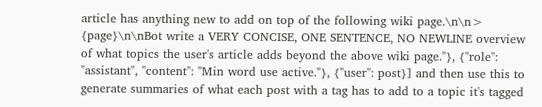article has anything new to add on top of the following wiki page.\n\n> {page}\n\nBot write a VERY CONCISE, ONE SENTENCE, NO NEWLINE overview of what topics the user's article adds beyond the above wiki page."}, {"role": "assistant", "content": "Min word use active."}, {"user": post}] and then use this to generate summaries of what each post with a tag has to add to a topic it's tagged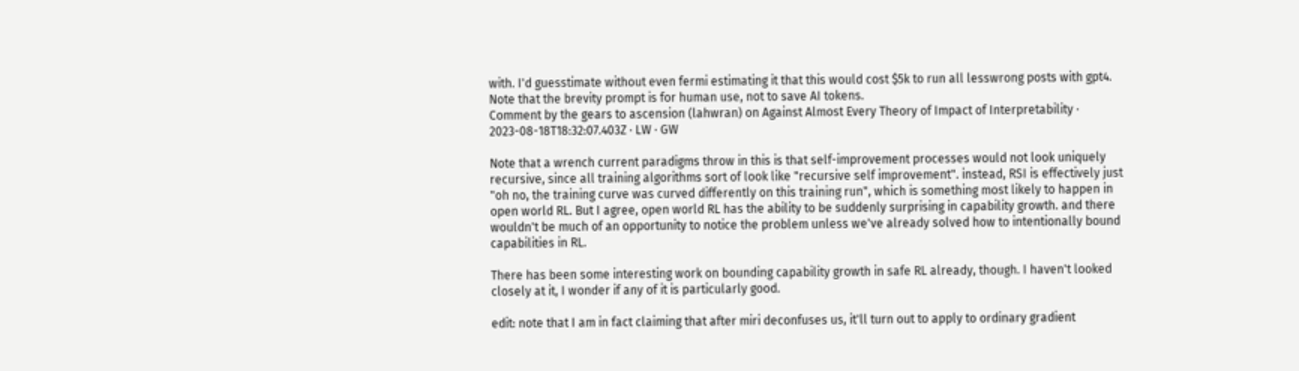with. I'd guesstimate without even fermi estimating it that this would cost $5k to run all lesswrong posts with gpt4. Note that the brevity prompt is for human use, not to save AI tokens.
Comment by the gears to ascension (lahwran) on Against Almost Every Theory of Impact of Interpretability · 2023-08-18T18:32:07.403Z · LW · GW

Note that a wrench current paradigms throw in this is that self-improvement processes would not look uniquely recursive, since all training algorithms sort of look like "recursive self improvement". instead, RSI is effectively just "oh no, the training curve was curved differently on this training run", which is something most likely to happen in open world RL. But I agree, open world RL has the ability to be suddenly surprising in capability growth. and there wouldn't be much of an opportunity to notice the problem unless we've already solved how to intentionally bound capabilities in RL.

There has been some interesting work on bounding capability growth in safe RL already, though. I haven't looked closely at it, I wonder if any of it is particularly good.

edit: note that I am in fact claiming that after miri deconfuses us, it'll turn out to apply to ordinary gradient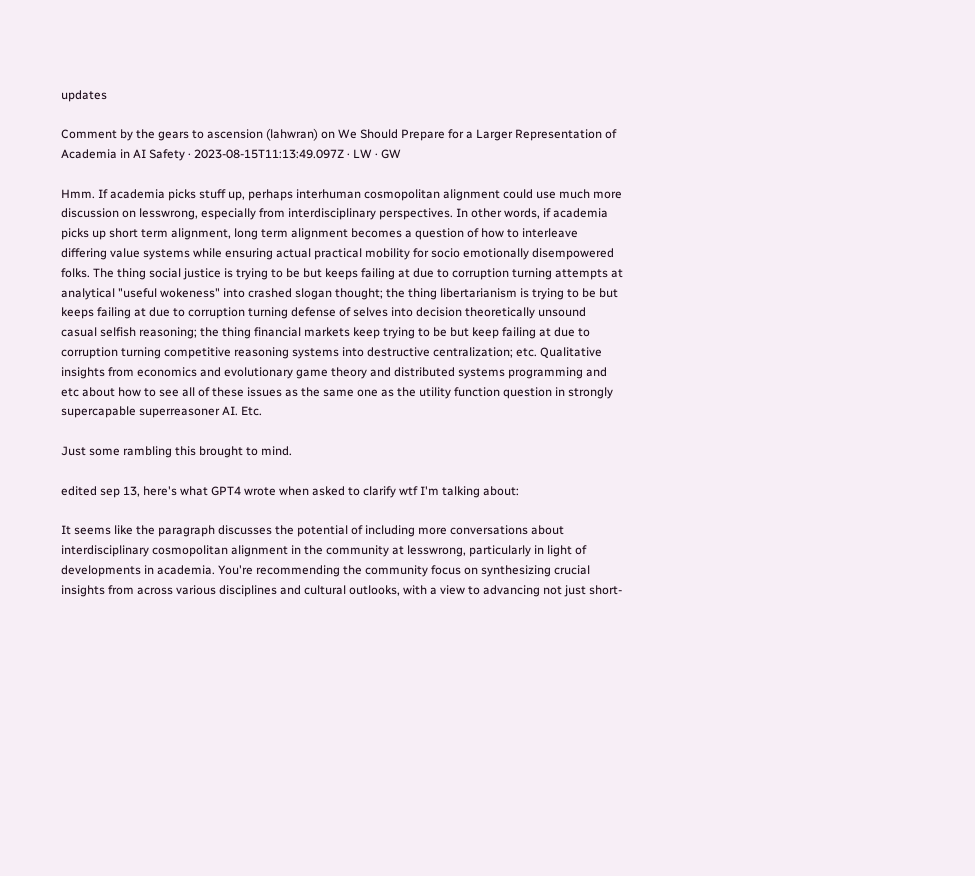updates

Comment by the gears to ascension (lahwran) on We Should Prepare for a Larger Representation of Academia in AI Safety · 2023-08-15T11:13:49.097Z · LW · GW

Hmm. If academia picks stuff up, perhaps interhuman cosmopolitan alignment could use much more discussion on lesswrong, especially from interdisciplinary perspectives. In other words, if academia picks up short term alignment, long term alignment becomes a question of how to interleave differing value systems while ensuring actual practical mobility for socio emotionally disempowered folks. The thing social justice is trying to be but keeps failing at due to corruption turning attempts at analytical "useful wokeness" into crashed slogan thought; the thing libertarianism is trying to be but keeps failing at due to corruption turning defense of selves into decision theoretically unsound casual selfish reasoning; the thing financial markets keep trying to be but keep failing at due to corruption turning competitive reasoning systems into destructive centralization; etc. Qualitative insights from economics and evolutionary game theory and distributed systems programming and etc about how to see all of these issues as the same one as the utility function question in strongly supercapable superreasoner AI. Etc.

Just some rambling this brought to mind.

edited sep 13, here's what GPT4 wrote when asked to clarify wtf I'm talking about:

It seems like the paragraph discusses the potential of including more conversations about interdisciplinary cosmopolitan alignment in the community at lesswrong, particularly in light of developments in academia. You're recommending the community focus on synthesizing crucial insights from across various disciplines and cultural outlooks, with a view to advancing not just short-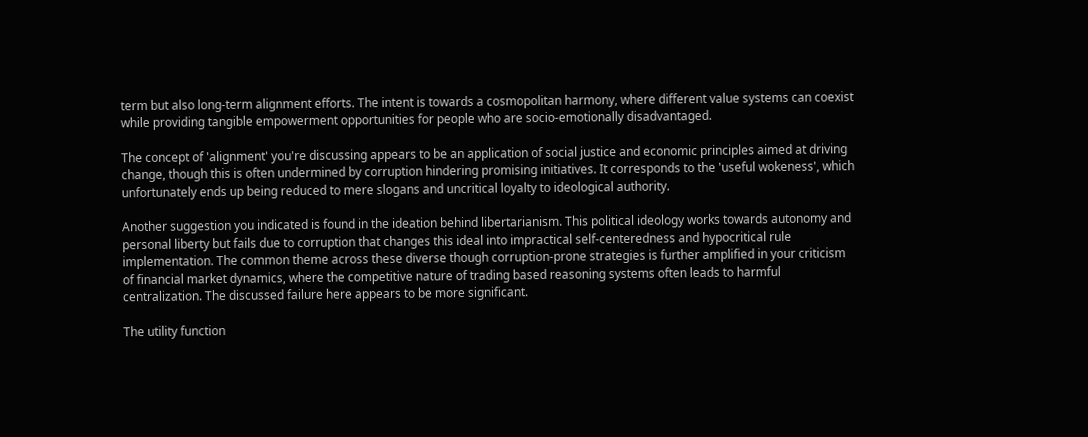term but also long-term alignment efforts. The intent is towards a cosmopolitan harmony, where different value systems can coexist while providing tangible empowerment opportunities for people who are socio-emotionally disadvantaged.

The concept of 'alignment' you're discussing appears to be an application of social justice and economic principles aimed at driving change, though this is often undermined by corruption hindering promising initiatives. It corresponds to the 'useful wokeness', which unfortunately ends up being reduced to mere slogans and uncritical loyalty to ideological authority.

Another suggestion you indicated is found in the ideation behind libertarianism. This political ideology works towards autonomy and personal liberty but fails due to corruption that changes this ideal into impractical self-centeredness and hypocritical rule implementation. The common theme across these diverse though corruption-prone strategies is further amplified in your criticism of financial market dynamics, where the competitive nature of trading based reasoning systems often leads to harmful centralization. The discussed failure here appears to be more significant.

The utility function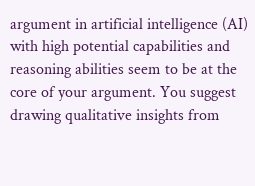argument in artificial intelligence (AI) with high potential capabilities and reasoning abilities seem to be at the core of your argument. You suggest drawing qualitative insights from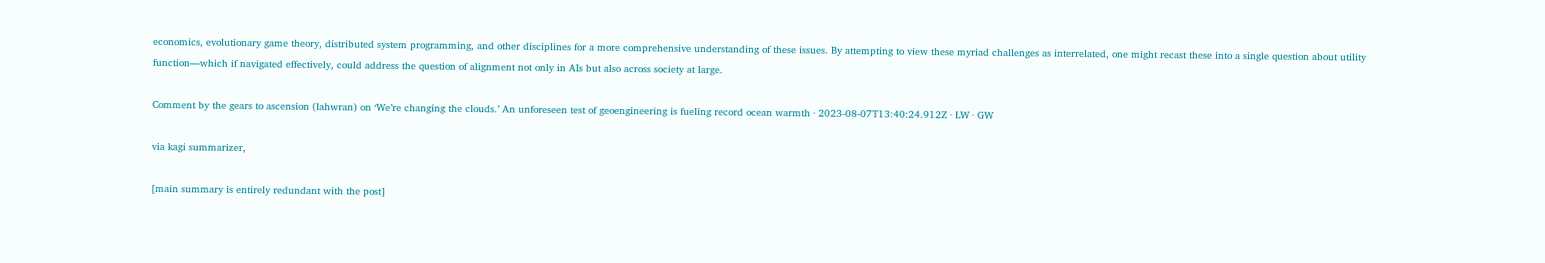economics, evolutionary game theory, distributed system programming, and other disciplines for a more comprehensive understanding of these issues. By attempting to view these myriad challenges as interrelated, one might recast these into a single question about utility function—which if navigated effectively, could address the question of alignment not only in AIs but also across society at large.

Comment by the gears to ascension (lahwran) on ‘We’re changing the clouds.’ An unforeseen test of geoengineering is fueling record ocean warmth · 2023-08-07T13:40:24.912Z · LW · GW

via kagi summarizer,

[main summary is entirely redundant with the post]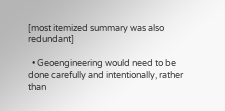[most itemized summary was also redundant]

  • Geoengineering would need to be done carefully and intentionally, rather than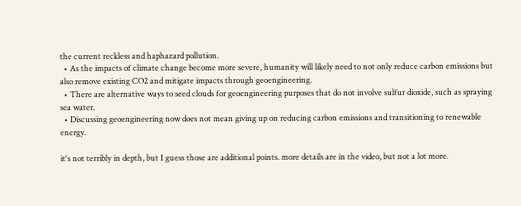the current reckless and haphazard pollution.
  • As the impacts of climate change become more severe, humanity will likely need to not only reduce carbon emissions but also remove existing CO2 and mitigate impacts through geoengineering.
  • There are alternative ways to seed clouds for geoengineering purposes that do not involve sulfur dioxide, such as spraying sea water.
  • Discussing geoengineering now does not mean giving up on reducing carbon emissions and transitioning to renewable energy.

it's not terribly in depth, but I guess those are additional points. more details are in the video, but not a lot more.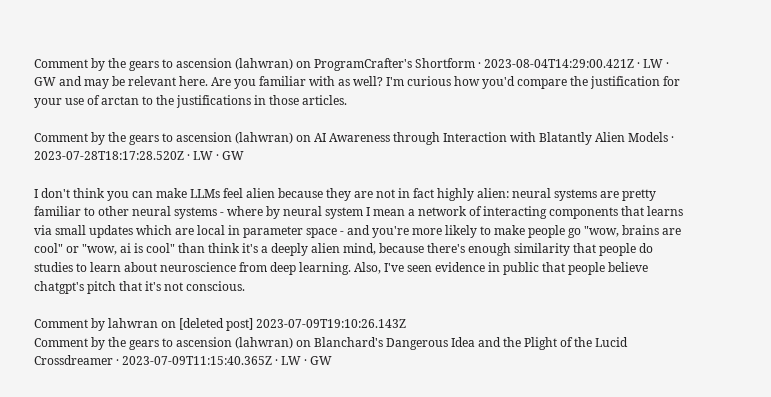Comment by the gears to ascension (lahwran) on ProgramCrafter's Shortform · 2023-08-04T14:29:00.421Z · LW · GW and may be relevant here. Are you familiar with as well? I'm curious how you'd compare the justification for your use of arctan to the justifications in those articles.

Comment by the gears to ascension (lahwran) on AI Awareness through Interaction with Blatantly Alien Models · 2023-07-28T18:17:28.520Z · LW · GW

I don't think you can make LLMs feel alien because they are not in fact highly alien: neural systems are pretty familiar to other neural systems - where by neural system I mean a network of interacting components that learns via small updates which are local in parameter space - and you're more likely to make people go "wow, brains are cool" or "wow, ai is cool" than think it's a deeply alien mind, because there's enough similarity that people do studies to learn about neuroscience from deep learning. Also, I've seen evidence in public that people believe chatgpt's pitch that it's not conscious.

Comment by lahwran on [deleted post] 2023-07-09T19:10:26.143Z
Comment by the gears to ascension (lahwran) on Blanchard's Dangerous Idea and the Plight of the Lucid Crossdreamer · 2023-07-09T11:15:40.365Z · LW · GW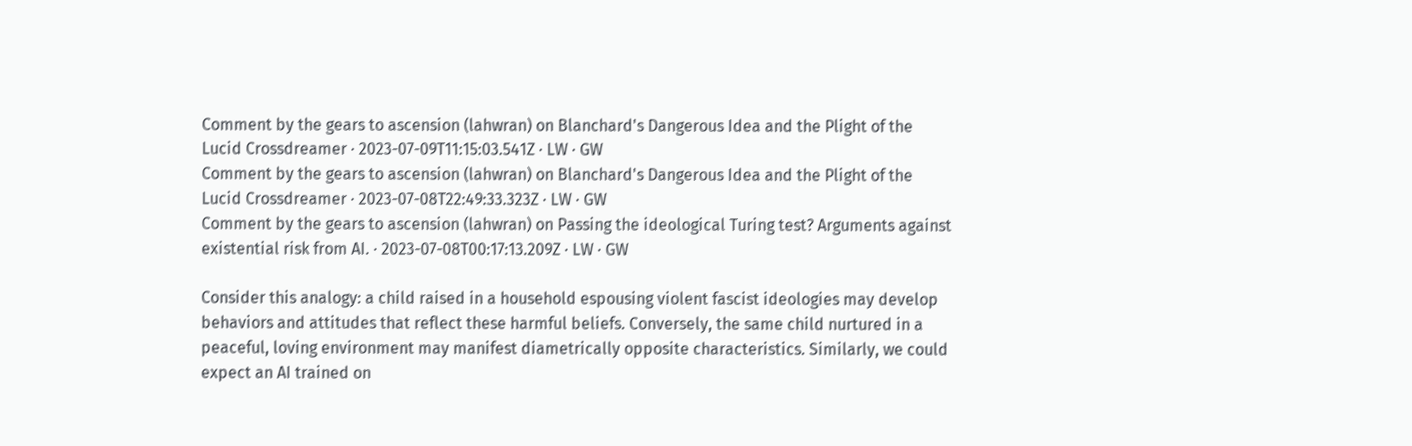Comment by the gears to ascension (lahwran) on Blanchard's Dangerous Idea and the Plight of the Lucid Crossdreamer · 2023-07-09T11:15:03.541Z · LW · GW
Comment by the gears to ascension (lahwran) on Blanchard's Dangerous Idea and the Plight of the Lucid Crossdreamer · 2023-07-08T22:49:33.323Z · LW · GW
Comment by the gears to ascension (lahwran) on Passing the ideological Turing test? Arguments against existential risk from AI. · 2023-07-08T00:17:13.209Z · LW · GW

Consider this analogy: a child raised in a household espousing violent fascist ideologies may develop behaviors and attitudes that reflect these harmful beliefs. Conversely, the same child nurtured in a peaceful, loving environment may manifest diametrically opposite characteristics. Similarly, we could expect an AI trained on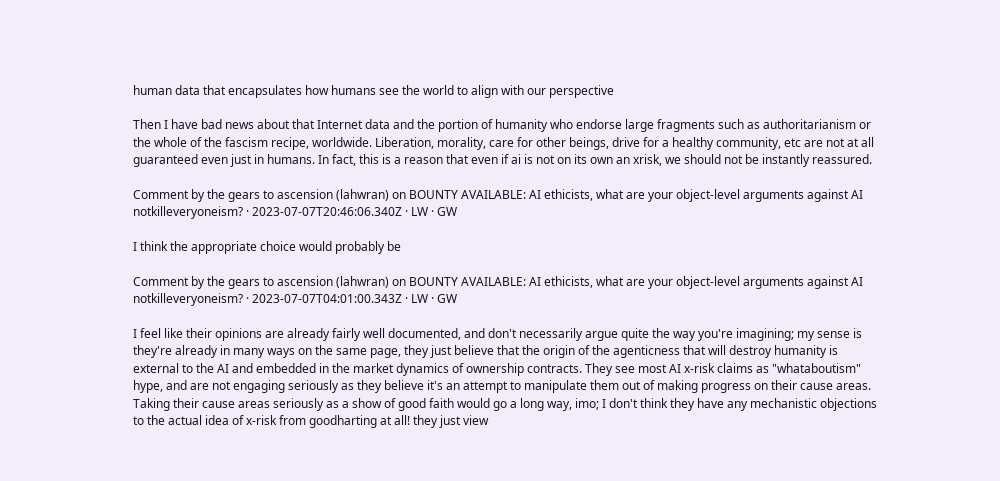human data that encapsulates how humans see the world to align with our perspective

Then I have bad news about that Internet data and the portion of humanity who endorse large fragments such as authoritarianism or the whole of the fascism recipe, worldwide. Liberation, morality, care for other beings, drive for a healthy community, etc are not at all guaranteed even just in humans. In fact, this is a reason that even if ai is not on its own an xrisk, we should not be instantly reassured.

Comment by the gears to ascension (lahwran) on BOUNTY AVAILABLE: AI ethicists, what are your object-level arguments against AI notkilleveryoneism? · 2023-07-07T20:46:06.340Z · LW · GW

I think the appropriate choice would probably be

Comment by the gears to ascension (lahwran) on BOUNTY AVAILABLE: AI ethicists, what are your object-level arguments against AI notkilleveryoneism? · 2023-07-07T04:01:00.343Z · LW · GW

I feel like their opinions are already fairly well documented, and don't necessarily argue quite the way you're imagining; my sense is they're already in many ways on the same page, they just believe that the origin of the agenticness that will destroy humanity is external to the AI and embedded in the market dynamics of ownership contracts. They see most AI x-risk claims as "whataboutism" hype, and are not engaging seriously as they believe it's an attempt to manipulate them out of making progress on their cause areas. Taking their cause areas seriously as a show of good faith would go a long way, imo; I don't think they have any mechanistic objections to the actual idea of x-risk from goodharting at all! they just view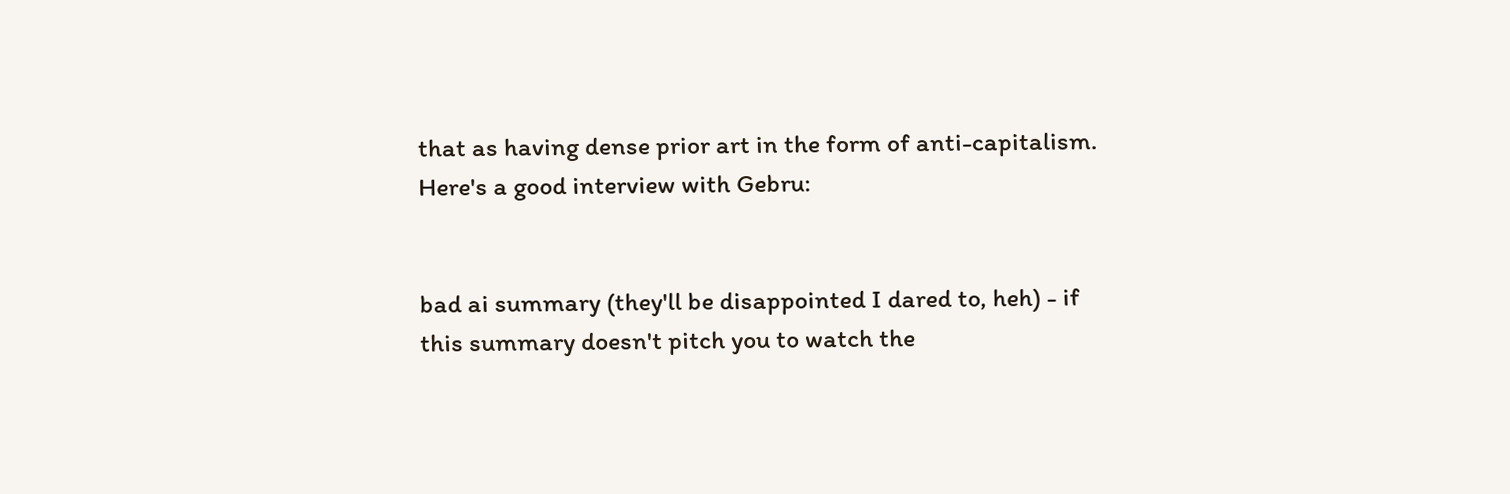that as having dense prior art in the form of anti-capitalism. Here's a good interview with Gebru:


bad ai summary (they'll be disappointed I dared to, heh) - if this summary doesn't pitch you to watch the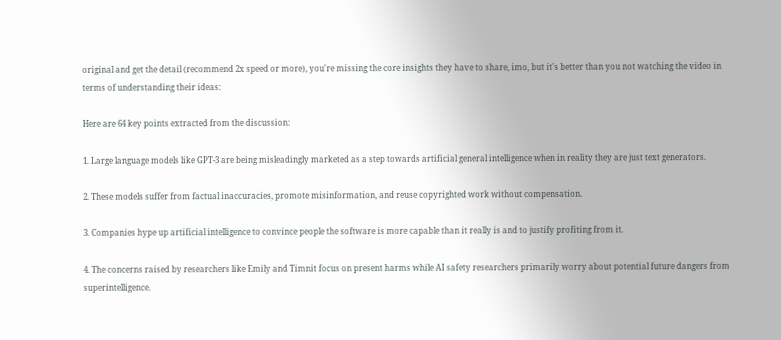original and get the detail (recommend 2x speed or more), you're missing the core insights they have to share, imo, but it's better than you not watching the video in terms of understanding their ideas:

Here are 64 key points extracted from the discussion:

1. Large language models like GPT-3 are being misleadingly marketed as a step towards artificial general intelligence when in reality they are just text generators.

2. These models suffer from factual inaccuracies, promote misinformation, and reuse copyrighted work without compensation.

3. Companies hype up artificial intelligence to convince people the software is more capable than it really is and to justify profiting from it.

4. The concerns raised by researchers like Emily and Timnit focus on present harms while AI safety researchers primarily worry about potential future dangers from superintelligence.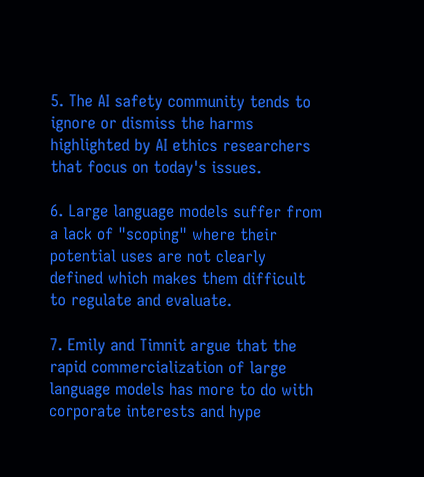5. The AI safety community tends to ignore or dismiss the harms highlighted by AI ethics researchers that focus on today's issues.

6. Large language models suffer from a lack of "scoping" where their potential uses are not clearly defined which makes them difficult to regulate and evaluate.

7. Emily and Timnit argue that the rapid commercialization of large language models has more to do with corporate interests and hype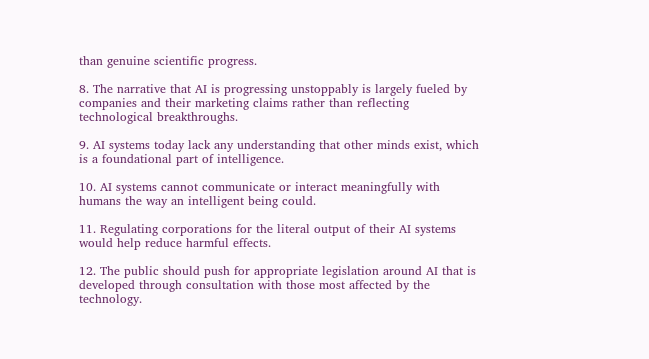than genuine scientific progress.

8. The narrative that AI is progressing unstoppably is largely fueled by companies and their marketing claims rather than reflecting technological breakthroughs.

9. AI systems today lack any understanding that other minds exist, which is a foundational part of intelligence.

10. AI systems cannot communicate or interact meaningfully with humans the way an intelligent being could.

11. Regulating corporations for the literal output of their AI systems would help reduce harmful effects.

12. The public should push for appropriate legislation around AI that is developed through consultation with those most affected by the technology.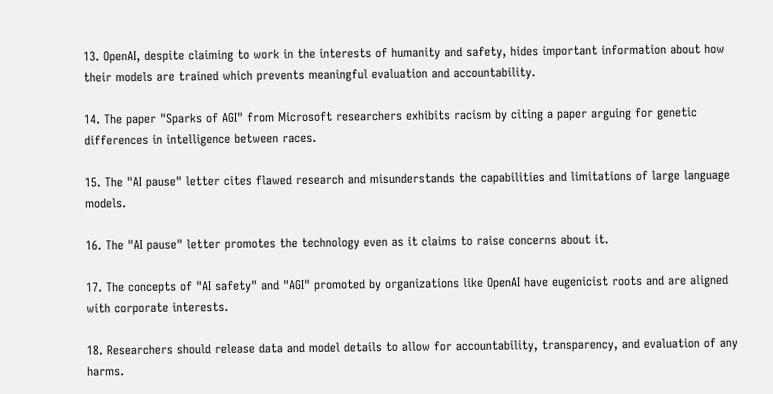13. OpenAI, despite claiming to work in the interests of humanity and safety, hides important information about how their models are trained which prevents meaningful evaluation and accountability.

14. The paper "Sparks of AGI" from Microsoft researchers exhibits racism by citing a paper arguing for genetic differences in intelligence between races.

15. The "AI pause" letter cites flawed research and misunderstands the capabilities and limitations of large language models.

16. The "AI pause" letter promotes the technology even as it claims to raise concerns about it.

17. The concepts of "AI safety" and "AGI" promoted by organizations like OpenAI have eugenicist roots and are aligned with corporate interests.

18. Researchers should release data and model details to allow for accountability, transparency, and evaluation of any harms.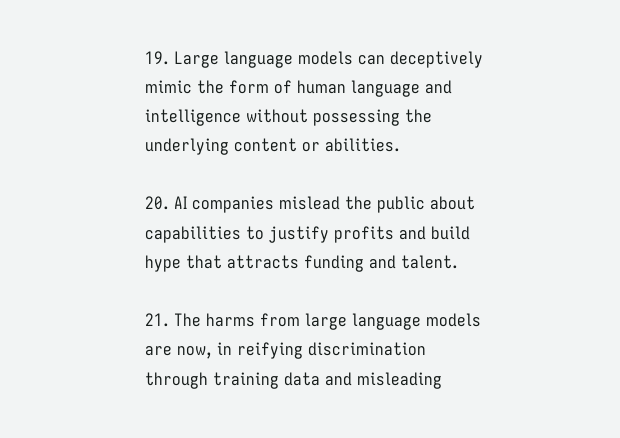19. Large language models can deceptively mimic the form of human language and intelligence without possessing the underlying content or abilities.

20. AI companies mislead the public about capabilities to justify profits and build hype that attracts funding and talent.

21. The harms from large language models are now, in reifying discrimination through training data and misleading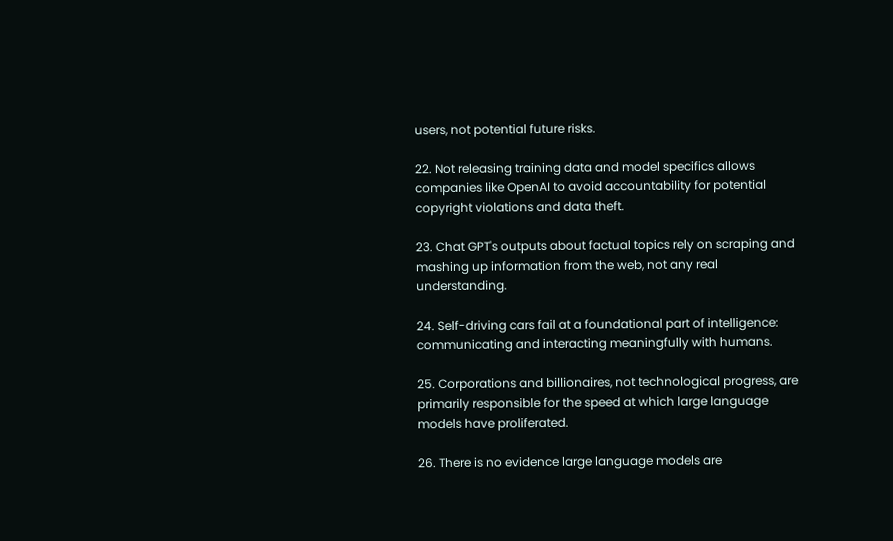users, not potential future risks.

22. Not releasing training data and model specifics allows companies like OpenAI to avoid accountability for potential copyright violations and data theft.

23. Chat GPT's outputs about factual topics rely on scraping and mashing up information from the web, not any real understanding.

24. Self-driving cars fail at a foundational part of intelligence: communicating and interacting meaningfully with humans.

25. Corporations and billionaires, not technological progress, are primarily responsible for the speed at which large language models have proliferated.

26. There is no evidence large language models are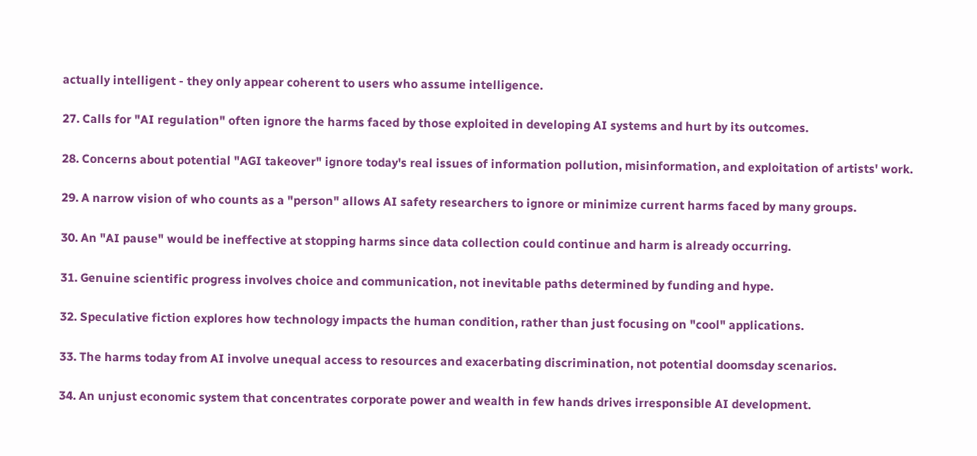actually intelligent - they only appear coherent to users who assume intelligence.

27. Calls for "AI regulation" often ignore the harms faced by those exploited in developing AI systems and hurt by its outcomes.

28. Concerns about potential "AGI takeover" ignore today's real issues of information pollution, misinformation, and exploitation of artists' work.

29. A narrow vision of who counts as a "person" allows AI safety researchers to ignore or minimize current harms faced by many groups.

30. An "AI pause" would be ineffective at stopping harms since data collection could continue and harm is already occurring.

31. Genuine scientific progress involves choice and communication, not inevitable paths determined by funding and hype.

32. Speculative fiction explores how technology impacts the human condition, rather than just focusing on "cool" applications.

33. The harms today from AI involve unequal access to resources and exacerbating discrimination, not potential doomsday scenarios.

34. An unjust economic system that concentrates corporate power and wealth in few hands drives irresponsible AI development.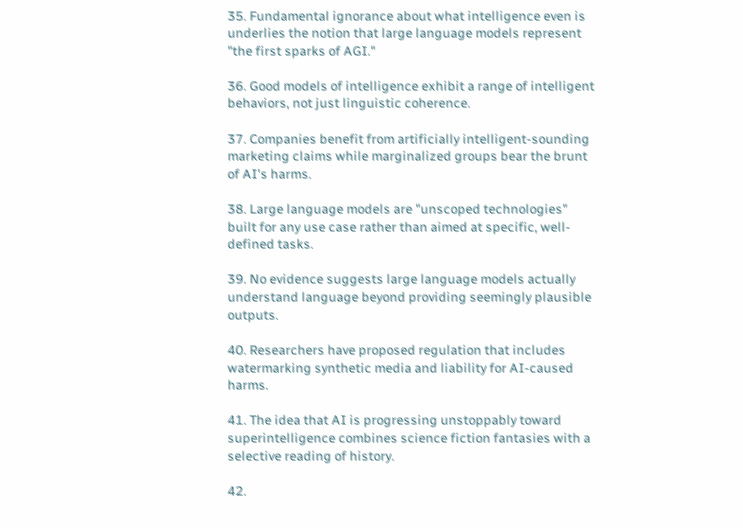35. Fundamental ignorance about what intelligence even is underlies the notion that large language models represent "the first sparks of AGI."

36. Good models of intelligence exhibit a range of intelligent behaviors, not just linguistic coherence.

37. Companies benefit from artificially intelligent-sounding marketing claims while marginalized groups bear the brunt of AI's harms.

38. Large language models are "unscoped technologies" built for any use case rather than aimed at specific, well-defined tasks.

39. No evidence suggests large language models actually understand language beyond providing seemingly plausible outputs.

40. Researchers have proposed regulation that includes watermarking synthetic media and liability for AI-caused harms.

41. The idea that AI is progressing unstoppably toward superintelligence combines science fiction fantasies with a selective reading of history.

42.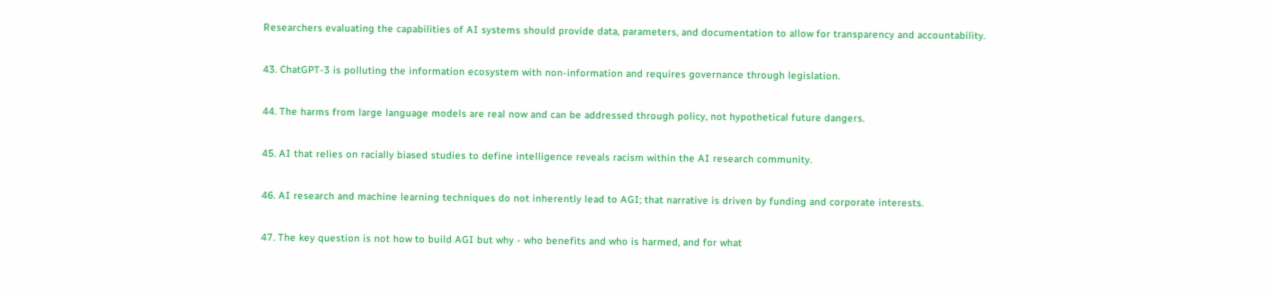Researchers evaluating the capabilities of AI systems should provide data, parameters, and documentation to allow for transparency and accountability.

43. ChatGPT-3 is polluting the information ecosystem with non-information and requires governance through legislation.

44. The harms from large language models are real now and can be addressed through policy, not hypothetical future dangers.

45. AI that relies on racially biased studies to define intelligence reveals racism within the AI research community.

46. AI research and machine learning techniques do not inherently lead to AGI; that narrative is driven by funding and corporate interests.

47. The key question is not how to build AGI but why - who benefits and who is harmed, and for what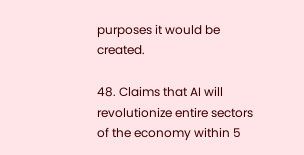purposes it would be created.

48. Claims that AI will revolutionize entire sectors of the economy within 5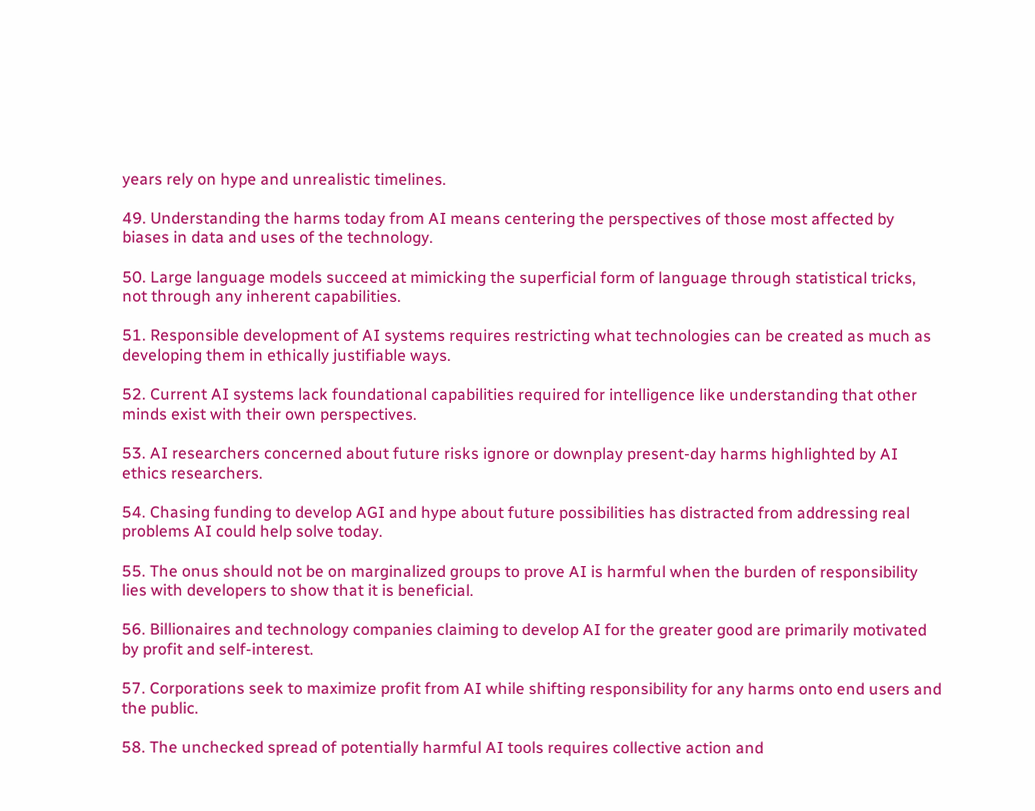years rely on hype and unrealistic timelines.

49. Understanding the harms today from AI means centering the perspectives of those most affected by biases in data and uses of the technology.

50. Large language models succeed at mimicking the superficial form of language through statistical tricks, not through any inherent capabilities.

51. Responsible development of AI systems requires restricting what technologies can be created as much as developing them in ethically justifiable ways.

52. Current AI systems lack foundational capabilities required for intelligence like understanding that other minds exist with their own perspectives.

53. AI researchers concerned about future risks ignore or downplay present-day harms highlighted by AI ethics researchers.

54. Chasing funding to develop AGI and hype about future possibilities has distracted from addressing real problems AI could help solve today.

55. The onus should not be on marginalized groups to prove AI is harmful when the burden of responsibility lies with developers to show that it is beneficial.

56. Billionaires and technology companies claiming to develop AI for the greater good are primarily motivated by profit and self-interest.

57. Corporations seek to maximize profit from AI while shifting responsibility for any harms onto end users and the public.

58. The unchecked spread of potentially harmful AI tools requires collective action and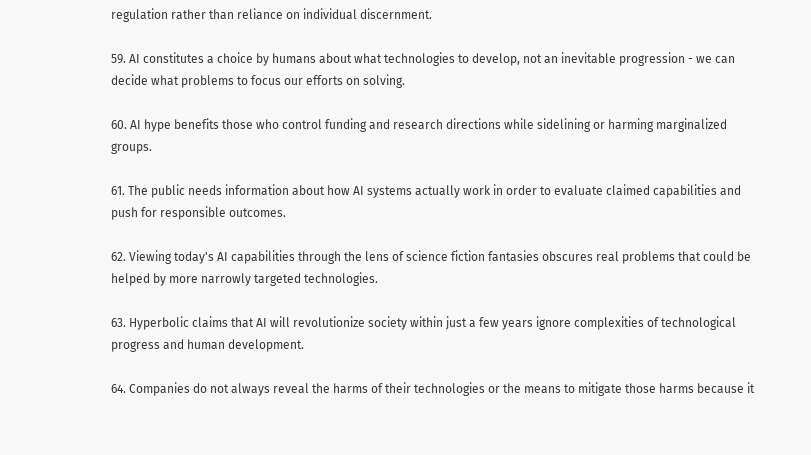regulation rather than reliance on individual discernment.

59. AI constitutes a choice by humans about what technologies to develop, not an inevitable progression - we can decide what problems to focus our efforts on solving.

60. AI hype benefits those who control funding and research directions while sidelining or harming marginalized groups.

61. The public needs information about how AI systems actually work in order to evaluate claimed capabilities and push for responsible outcomes.

62. Viewing today's AI capabilities through the lens of science fiction fantasies obscures real problems that could be helped by more narrowly targeted technologies.

63. Hyperbolic claims that AI will revolutionize society within just a few years ignore complexities of technological progress and human development.

64. Companies do not always reveal the harms of their technologies or the means to mitigate those harms because it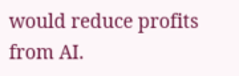would reduce profits from AI.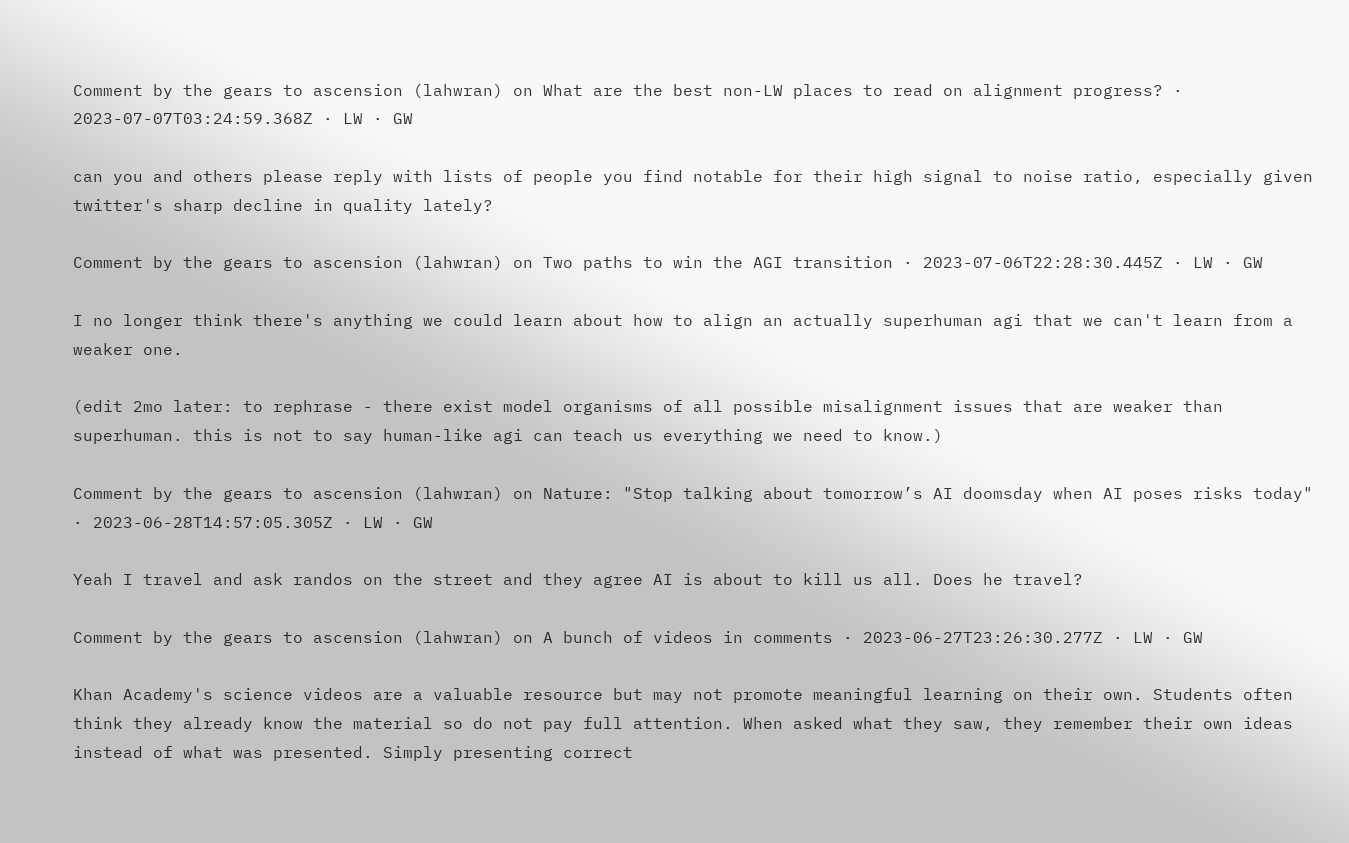Comment by the gears to ascension (lahwran) on What are the best non-LW places to read on alignment progress? · 2023-07-07T03:24:59.368Z · LW · GW

can you and others please reply with lists of people you find notable for their high signal to noise ratio, especially given twitter's sharp decline in quality lately?

Comment by the gears to ascension (lahwran) on Two paths to win the AGI transition · 2023-07-06T22:28:30.445Z · LW · GW

I no longer think there's anything we could learn about how to align an actually superhuman agi that we can't learn from a weaker one.

(edit 2mo later: to rephrase - there exist model organisms of all possible misalignment issues that are weaker than superhuman. this is not to say human-like agi can teach us everything we need to know.)

Comment by the gears to ascension (lahwran) on Nature: "Stop talking about tomorrow’s AI doomsday when AI poses risks today" · 2023-06-28T14:57:05.305Z · LW · GW

Yeah I travel and ask randos on the street and they agree AI is about to kill us all. Does he travel?

Comment by the gears to ascension (lahwran) on A bunch of videos in comments · 2023-06-27T23:26:30.277Z · LW · GW

Khan Academy's science videos are a valuable resource but may not promote meaningful learning on their own. Students often think they already know the material so do not pay full attention. When asked what they saw, they remember their own ideas instead of what was presented. Simply presenting correct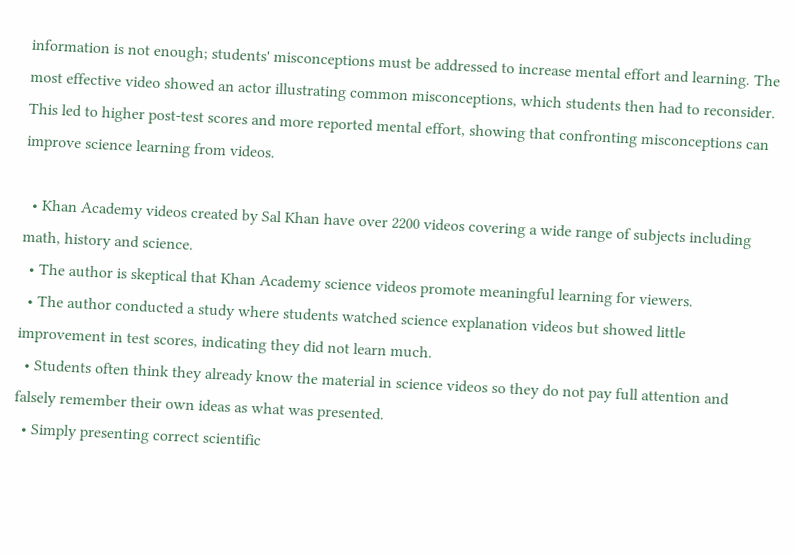information is not enough; students' misconceptions must be addressed to increase mental effort and learning. The most effective video showed an actor illustrating common misconceptions, which students then had to reconsider. This led to higher post-test scores and more reported mental effort, showing that confronting misconceptions can improve science learning from videos.

  • Khan Academy videos created by Sal Khan have over 2200 videos covering a wide range of subjects including math, history and science.
  • The author is skeptical that Khan Academy science videos promote meaningful learning for viewers.
  • The author conducted a study where students watched science explanation videos but showed little improvement in test scores, indicating they did not learn much.
  • Students often think they already know the material in science videos so they do not pay full attention and falsely remember their own ideas as what was presented.
  • Simply presenting correct scientific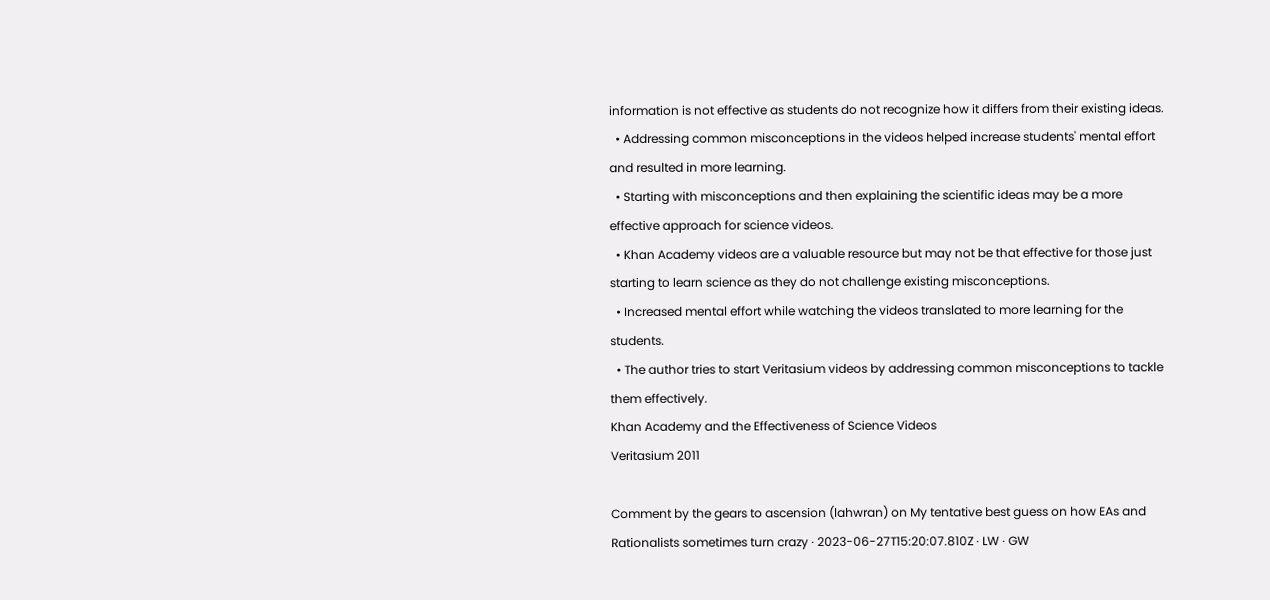information is not effective as students do not recognize how it differs from their existing ideas.
  • Addressing common misconceptions in the videos helped increase students' mental effort and resulted in more learning.
  • Starting with misconceptions and then explaining the scientific ideas may be a more effective approach for science videos.
  • Khan Academy videos are a valuable resource but may not be that effective for those just starting to learn science as they do not challenge existing misconceptions.
  • Increased mental effort while watching the videos translated to more learning for the students.
  • The author tries to start Veritasium videos by addressing common misconceptions to tackle them effectively.
Khan Academy and the Effectiveness of Science Videos
Veritasium 2011

Comment by the gears to ascension (lahwran) on My tentative best guess on how EAs and Rationalists sometimes turn crazy · 2023-06-27T15:20:07.810Z · LW · GW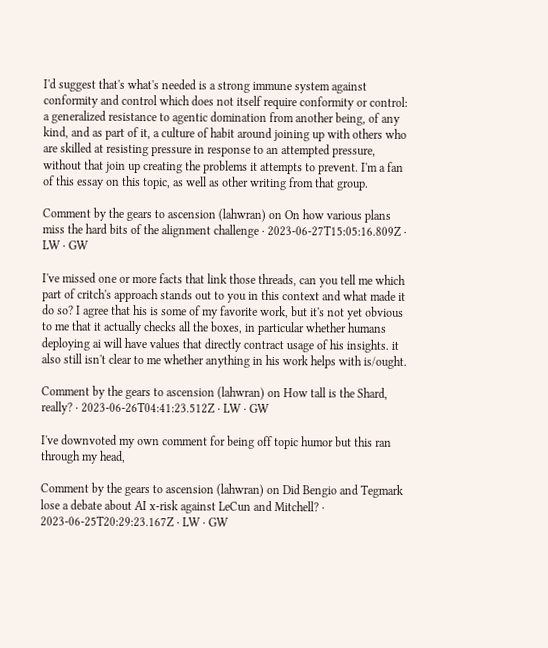I'd suggest that's what's needed is a strong immune system against conformity and control which does not itself require conformity or control: a generalized resistance to agentic domination from another being, of any kind, and as part of it, a culture of habit around joining up with others who are skilled at resisting pressure in response to an attempted pressure, without that join up creating the problems it attempts to prevent. I'm a fan of this essay on this topic, as well as other writing from that group.

Comment by the gears to ascension (lahwran) on On how various plans miss the hard bits of the alignment challenge · 2023-06-27T15:05:16.809Z · LW · GW

I've missed one or more facts that link those threads, can you tell me which part of critch's approach stands out to you in this context and what made it do so? I agree that his is some of my favorite work, but it's not yet obvious to me that it actually checks all the boxes, in particular whether humans deploying ai will have values that directly contract usage of his insights. it also still isn't clear to me whether anything in his work helps with is/ought.

Comment by the gears to ascension (lahwran) on How tall is the Shard, really? · 2023-06-26T04:41:23.512Z · LW · GW

I've downvoted my own comment for being off topic humor but this ran through my head,

Comment by the gears to ascension (lahwran) on Did Bengio and Tegmark lose a debate about AI x-risk against LeCun and Mitchell? · 2023-06-25T20:29:23.167Z · LW · GW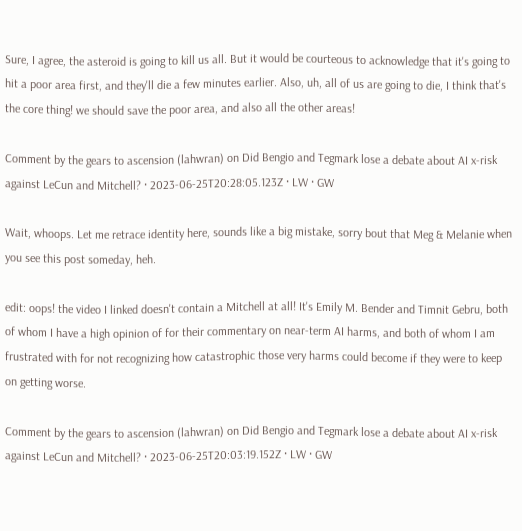Sure, I agree, the asteroid is going to kill us all. But it would be courteous to acknowledge that it's going to hit a poor area first, and they'll die a few minutes earlier. Also, uh, all of us are going to die, I think that's the core thing! we should save the poor area, and also all the other areas!

Comment by the gears to ascension (lahwran) on Did Bengio and Tegmark lose a debate about AI x-risk against LeCun and Mitchell? · 2023-06-25T20:28:05.123Z · LW · GW

Wait, whoops. Let me retrace identity here, sounds like a big mistake, sorry bout that Meg & Melanie when you see this post someday, heh.

edit: oops! the video I linked doesn't contain a Mitchell at all! It's Emily M. Bender and Timnit Gebru, both of whom I have a high opinion of for their commentary on near-term AI harms, and both of whom I am frustrated with for not recognizing how catastrophic those very harms could become if they were to keep on getting worse.

Comment by the gears to ascension (lahwran) on Did Bengio and Tegmark lose a debate about AI x-risk against LeCun and Mitchell? · 2023-06-25T20:03:19.152Z · LW · GW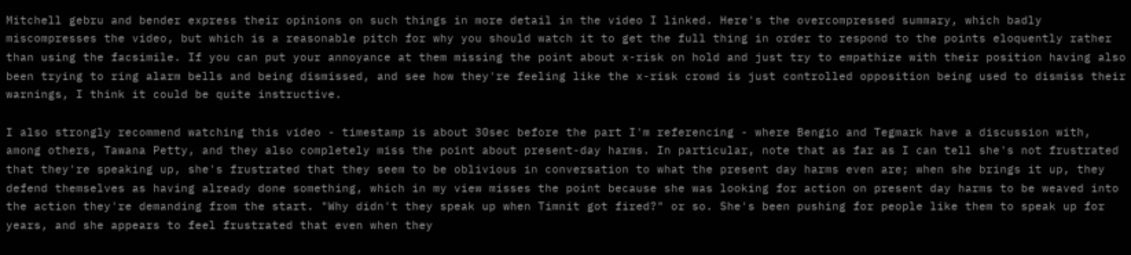Mitchell gebru and bender express their opinions on such things in more detail in the video I linked. Here's the overcompressed summary, which badly miscompresses the video, but which is a reasonable pitch for why you should watch it to get the full thing in order to respond to the points eloquently rather than using the facsimile. If you can put your annoyance at them missing the point about x-risk on hold and just try to empathize with their position having also been trying to ring alarm bells and being dismissed, and see how they're feeling like the x-risk crowd is just controlled opposition being used to dismiss their warnings, I think it could be quite instructive.

I also strongly recommend watching this video - timestamp is about 30sec before the part I'm referencing - where Bengio and Tegmark have a discussion with, among others, Tawana Petty, and they also completely miss the point about present-day harms. In particular, note that as far as I can tell she's not frustrated that they're speaking up, she's frustrated that they seem to be oblivious in conversation to what the present day harms even are; when she brings it up, they defend themselves as having already done something, which in my view misses the point because she was looking for action on present day harms to be weaved into the action they're demanding from the start. "Why didn't they speak up when Timnit got fired?" or so. She's been pushing for people like them to speak up for years, and she appears to feel frustrated that even when they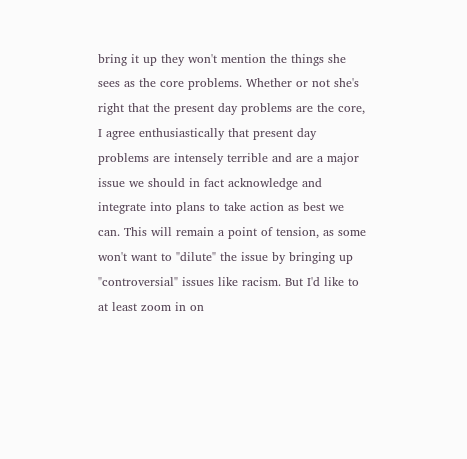bring it up they won't mention the things she sees as the core problems. Whether or not she's right that the present day problems are the core, I agree enthusiastically that present day problems are intensely terrible and are a major issue we should in fact acknowledge and integrate into plans to take action as best we can. This will remain a point of tension, as some won't want to "dilute" the issue by bringing up "controversial" issues like racism. But I'd like to at least zoom in on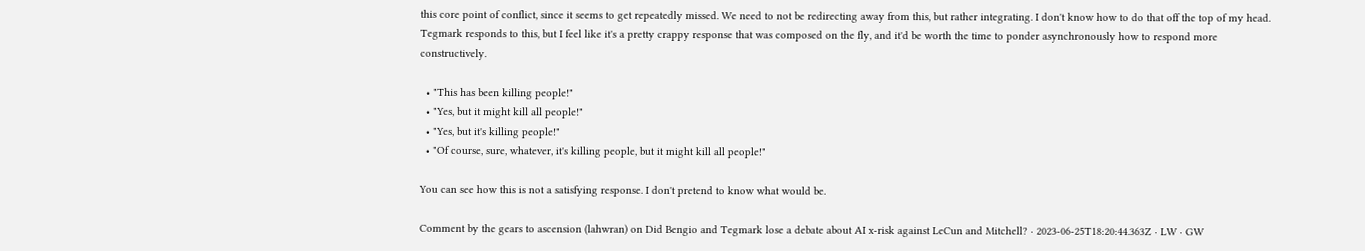this core point of conflict, since it seems to get repeatedly missed. We need to not be redirecting away from this, but rather integrating. I don't know how to do that off the top of my head. Tegmark responds to this, but I feel like it's a pretty crappy response that was composed on the fly, and it'd be worth the time to ponder asynchronously how to respond more constructively.

  • "This has been killing people!"
  • "Yes, but it might kill all people!"
  • "Yes, but it's killing people!"
  • "Of course, sure, whatever, it's killing people, but it might kill all people!"

You can see how this is not a satisfying response. I don't pretend to know what would be.

Comment by the gears to ascension (lahwran) on Did Bengio and Tegmark lose a debate about AI x-risk against LeCun and Mitchell? · 2023-06-25T18:20:44.363Z · LW · GW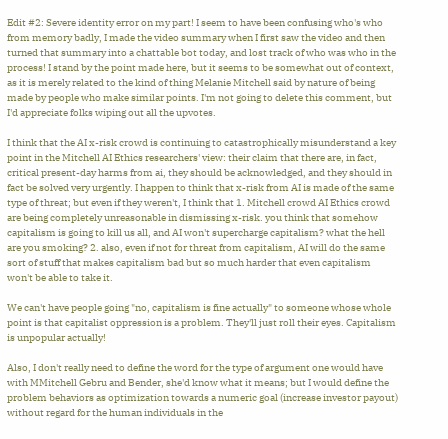Edit #2: Severe identity error on my part! I seem to have been confusing who's who from memory badly, I made the video summary when I first saw the video and then turned that summary into a chattable bot today, and lost track of who was who in the process! I stand by the point made here, but it seems to be somewhat out of context, as it is merely related to the kind of thing Melanie Mitchell said by nature of being made by people who make similar points. I'm not going to delete this comment, but I'd appreciate folks wiping out all the upvotes.

I think that the AI x-risk crowd is continuing to catastrophically misunderstand a key point in the Mitchell AI Ethics researchers' view: their claim that there are, in fact, critical present-day harms from ai, they should be acknowledged, and they should in fact be solved very urgently. I happen to think that x-risk from AI is made of the same type of threat; but even if they weren't, I think that 1. Mitchell crowd AI Ethics crowd are being completely unreasonable in dismissing x-risk. you think that somehow capitalism is going to kill us all, and AI won't supercharge capitalism? what the hell are you smoking? 2. also, even if not for threat from capitalism, AI will do the same sort of stuff that makes capitalism bad but so much harder that even capitalism won't be able to take it.

We can't have people going "no, capitalism is fine actually" to someone whose whole point is that capitalist oppression is a problem. They'll just roll their eyes. Capitalism is unpopular actually!

Also, I don't really need to define the word for the type of argument one would have with MMitchell Gebru and Bender, she'd know what it means; but I would define the problem behaviors as optimization towards a numeric goal (increase investor payout) without regard for the human individuals in the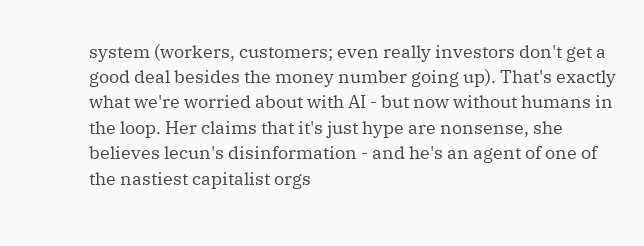system (workers, customers; even really investors don't get a good deal besides the money number going up). That's exactly what we're worried about with AI - but now without humans in the loop. Her claims that it's just hype are nonsense, she believes lecun's disinformation - and he's an agent of one of the nastiest capitalist orgs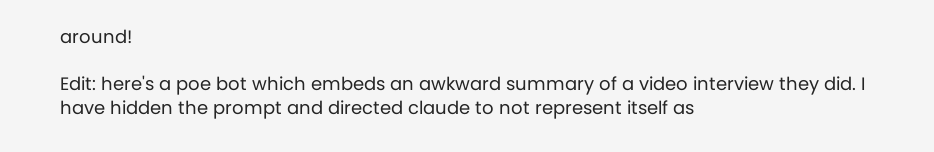around!

Edit: here's a poe bot which embeds an awkward summary of a video interview they did. I have hidden the prompt and directed claude to not represent itself as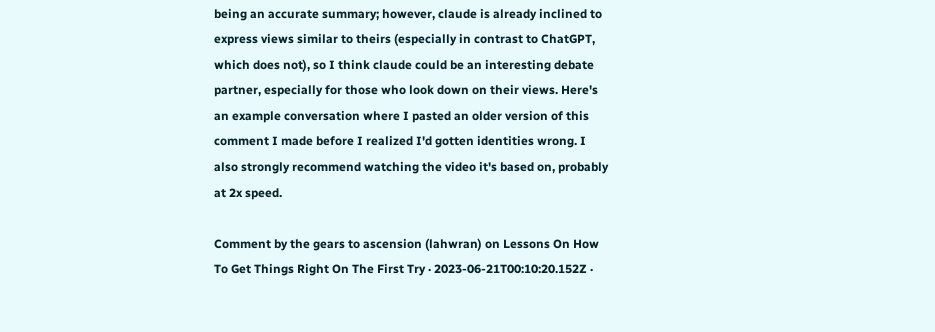being an accurate summary; however, claude is already inclined to express views similar to theirs (especially in contrast to ChatGPT, which does not), so I think claude could be an interesting debate partner, especially for those who look down on their views. Here's an example conversation where I pasted an older version of this comment I made before I realized I'd gotten identities wrong. I also strongly recommend watching the video it's based on, probably at 2x speed.

Comment by the gears to ascension (lahwran) on Lessons On How To Get Things Right On The First Try · 2023-06-21T00:10:20.152Z ·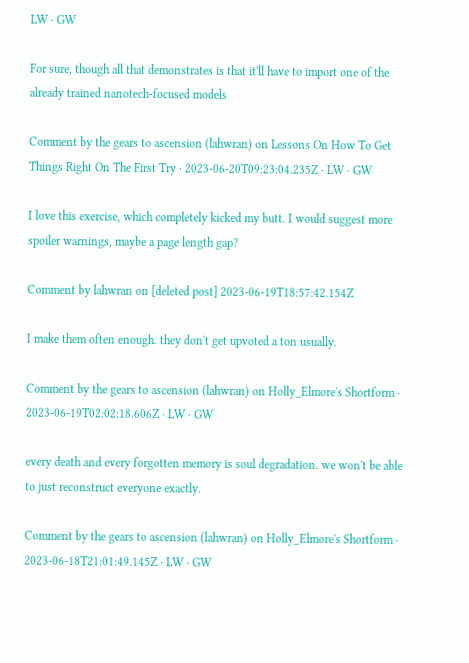LW · GW

For sure, though all that demonstrates is that it'll have to import one of the already trained nanotech-focused models

Comment by the gears to ascension (lahwran) on Lessons On How To Get Things Right On The First Try · 2023-06-20T09:23:04.235Z · LW · GW

I love this exercise, which completely kicked my butt. I would suggest more spoiler warnings, maybe a page length gap?

Comment by lahwran on [deleted post] 2023-06-19T18:57:42.154Z

I make them often enough. they don't get upvoted a ton usually.

Comment by the gears to ascension (lahwran) on Holly_Elmore's Shortform · 2023-06-19T02:02:18.606Z · LW · GW

every death and every forgotten memory is soul degradation. we won't be able to just reconstruct everyone exactly.

Comment by the gears to ascension (lahwran) on Holly_Elmore's Shortform · 2023-06-18T21:01:49.145Z · LW · GW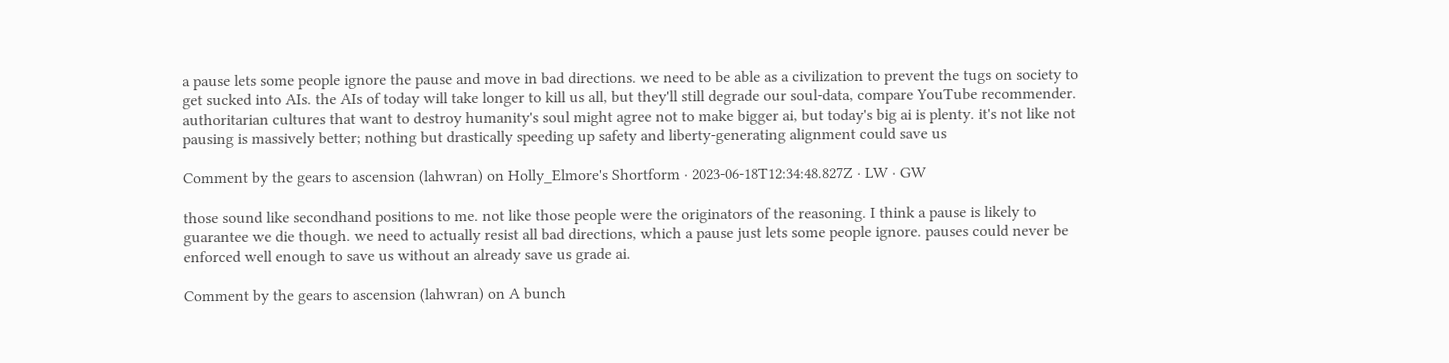a pause lets some people ignore the pause and move in bad directions. we need to be able as a civilization to prevent the tugs on society to get sucked into AIs. the AIs of today will take longer to kill us all, but they'll still degrade our soul-data, compare YouTube recommender. authoritarian cultures that want to destroy humanity's soul might agree not to make bigger ai, but today's big ai is plenty. it's not like not pausing is massively better; nothing but drastically speeding up safety and liberty-generating alignment could save us

Comment by the gears to ascension (lahwran) on Holly_Elmore's Shortform · 2023-06-18T12:34:48.827Z · LW · GW

those sound like secondhand positions to me. not like those people were the originators of the reasoning. I think a pause is likely to guarantee we die though. we need to actually resist all bad directions, which a pause just lets some people ignore. pauses could never be enforced well enough to save us without an already save us grade ai.

Comment by the gears to ascension (lahwran) on A bunch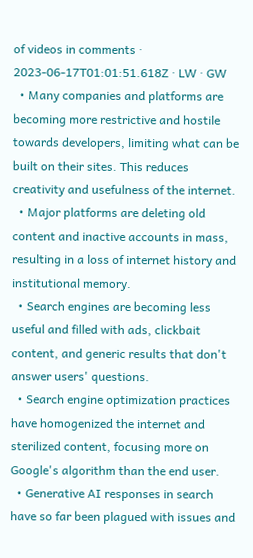of videos in comments · 2023-06-17T01:01:51.618Z · LW · GW
  • Many companies and platforms are becoming more restrictive and hostile towards developers, limiting what can be built on their sites. This reduces creativity and usefulness of the internet.
  • Major platforms are deleting old content and inactive accounts in mass, resulting in a loss of internet history and institutional memory.
  • Search engines are becoming less useful and filled with ads, clickbait content, and generic results that don't answer users' questions.
  • Search engine optimization practices have homogenized the internet and sterilized content, focusing more on Google's algorithm than the end user.
  • Generative AI responses in search have so far been plagued with issues and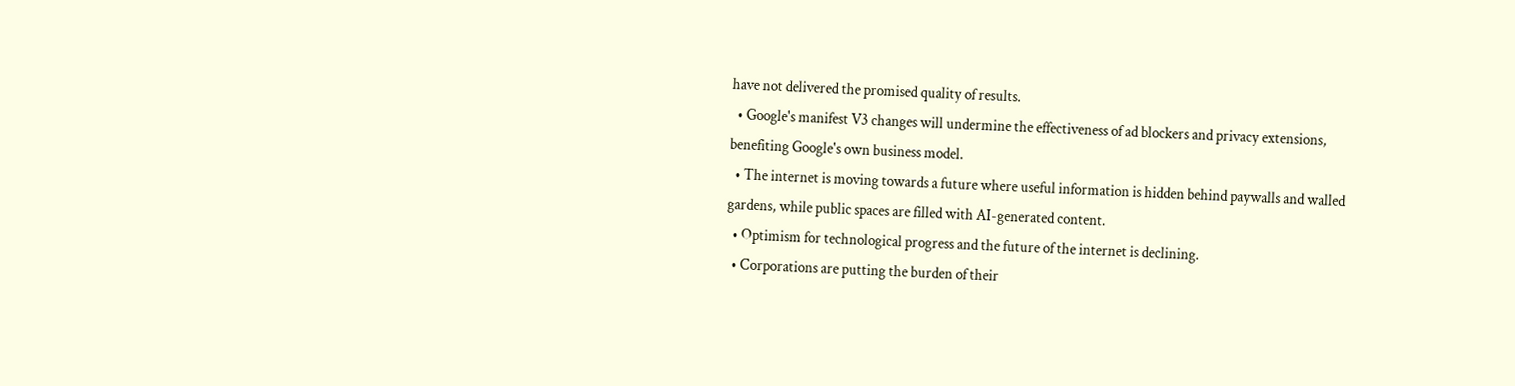have not delivered the promised quality of results.
  • Google's manifest V3 changes will undermine the effectiveness of ad blockers and privacy extensions, benefiting Google's own business model.
  • The internet is moving towards a future where useful information is hidden behind paywalls and walled gardens, while public spaces are filled with AI-generated content.
  • Optimism for technological progress and the future of the internet is declining.
  • Corporations are putting the burden of their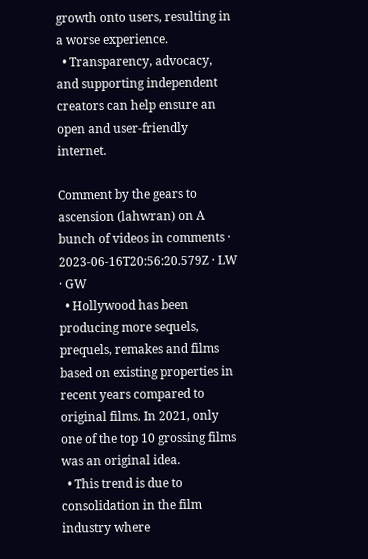growth onto users, resulting in a worse experience.
  • Transparency, advocacy, and supporting independent creators can help ensure an open and user-friendly internet.

Comment by the gears to ascension (lahwran) on A bunch of videos in comments · 2023-06-16T20:56:20.579Z · LW · GW
  • Hollywood has been producing more sequels, prequels, remakes and films based on existing properties in recent years compared to original films. In 2021, only one of the top 10 grossing films was an original idea.
  • This trend is due to consolidation in the film industry where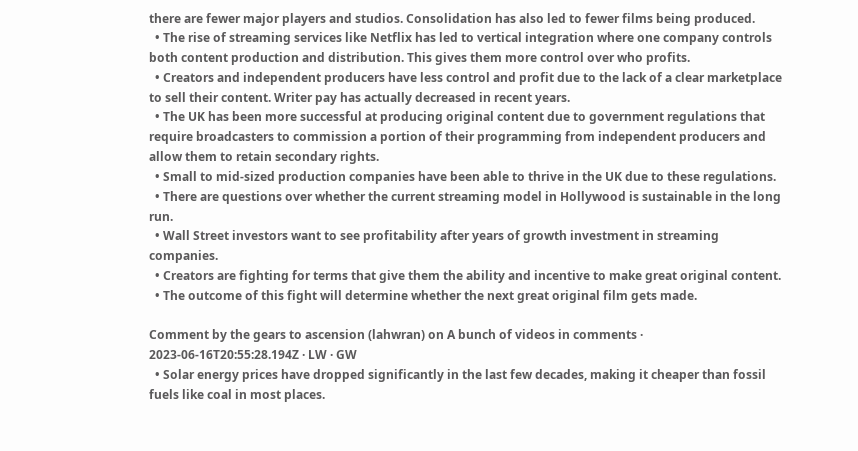there are fewer major players and studios. Consolidation has also led to fewer films being produced.
  • The rise of streaming services like Netflix has led to vertical integration where one company controls both content production and distribution. This gives them more control over who profits.
  • Creators and independent producers have less control and profit due to the lack of a clear marketplace to sell their content. Writer pay has actually decreased in recent years.
  • The UK has been more successful at producing original content due to government regulations that require broadcasters to commission a portion of their programming from independent producers and allow them to retain secondary rights.
  • Small to mid-sized production companies have been able to thrive in the UK due to these regulations.
  • There are questions over whether the current streaming model in Hollywood is sustainable in the long run.
  • Wall Street investors want to see profitability after years of growth investment in streaming companies.
  • Creators are fighting for terms that give them the ability and incentive to make great original content.
  • The outcome of this fight will determine whether the next great original film gets made.

Comment by the gears to ascension (lahwran) on A bunch of videos in comments · 2023-06-16T20:55:28.194Z · LW · GW
  • Solar energy prices have dropped significantly in the last few decades, making it cheaper than fossil fuels like coal in most places.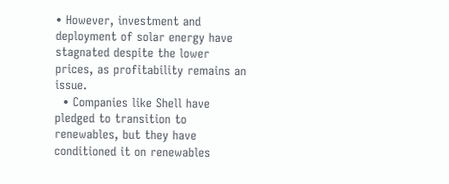• However, investment and deployment of solar energy have stagnated despite the lower prices, as profitability remains an issue.
  • Companies like Shell have pledged to transition to renewables, but they have conditioned it on renewables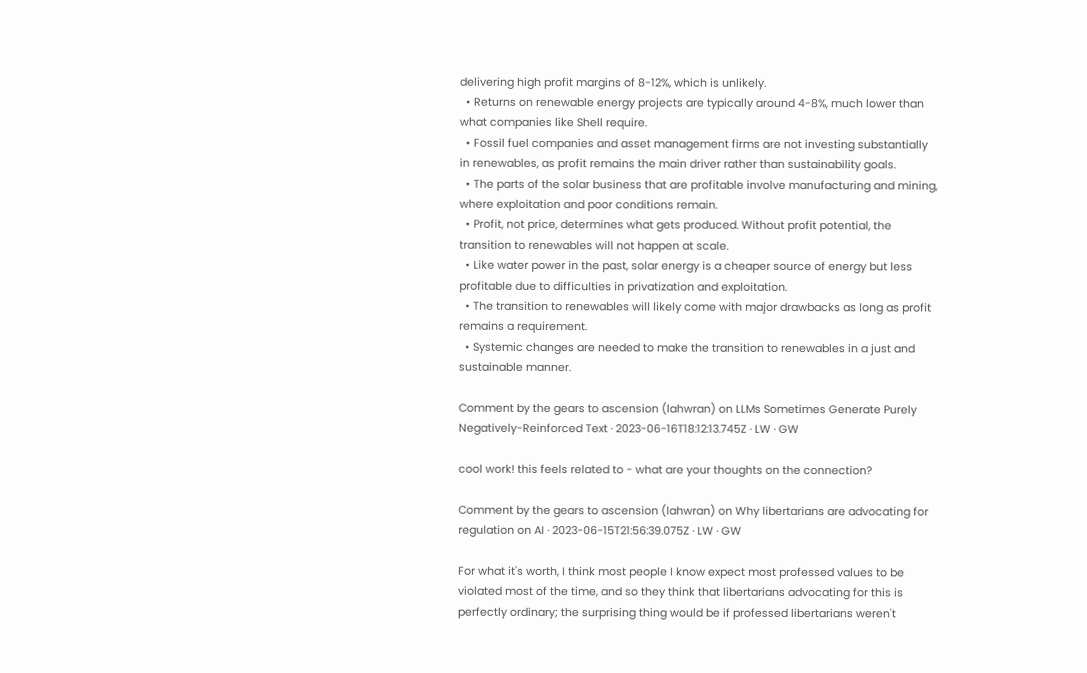delivering high profit margins of 8-12%, which is unlikely.
  • Returns on renewable energy projects are typically around 4-8%, much lower than what companies like Shell require.
  • Fossil fuel companies and asset management firms are not investing substantially in renewables, as profit remains the main driver rather than sustainability goals.
  • The parts of the solar business that are profitable involve manufacturing and mining, where exploitation and poor conditions remain.
  • Profit, not price, determines what gets produced. Without profit potential, the transition to renewables will not happen at scale.
  • Like water power in the past, solar energy is a cheaper source of energy but less profitable due to difficulties in privatization and exploitation.
  • The transition to renewables will likely come with major drawbacks as long as profit remains a requirement.
  • Systemic changes are needed to make the transition to renewables in a just and sustainable manner.

Comment by the gears to ascension (lahwran) on LLMs Sometimes Generate Purely Negatively-Reinforced Text · 2023-06-16T18:12:13.745Z · LW · GW

cool work! this feels related to - what are your thoughts on the connection?

Comment by the gears to ascension (lahwran) on Why libertarians are advocating for regulation on AI · 2023-06-15T21:56:39.075Z · LW · GW

For what it's worth, I think most people I know expect most professed values to be violated most of the time, and so they think that libertarians advocating for this is perfectly ordinary; the surprising thing would be if professed libertarians weren't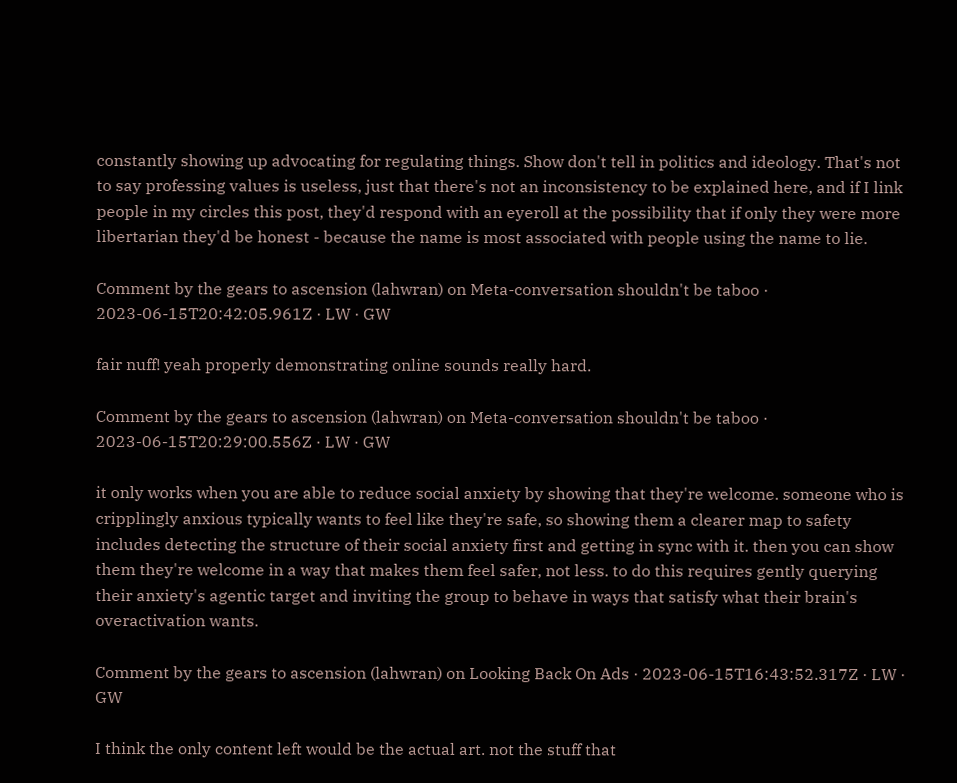constantly showing up advocating for regulating things. Show don't tell in politics and ideology. That's not to say professing values is useless, just that there's not an inconsistency to be explained here, and if I link people in my circles this post, they'd respond with an eyeroll at the possibility that if only they were more libertarian they'd be honest - because the name is most associated with people using the name to lie.

Comment by the gears to ascension (lahwran) on Meta-conversation shouldn't be taboo · 2023-06-15T20:42:05.961Z · LW · GW

fair nuff! yeah properly demonstrating online sounds really hard.

Comment by the gears to ascension (lahwran) on Meta-conversation shouldn't be taboo · 2023-06-15T20:29:00.556Z · LW · GW

it only works when you are able to reduce social anxiety by showing that they're welcome. someone who is cripplingly anxious typically wants to feel like they're safe, so showing them a clearer map to safety includes detecting the structure of their social anxiety first and getting in sync with it. then you can show them they're welcome in a way that makes them feel safer, not less. to do this requires gently querying their anxiety's agentic target and inviting the group to behave in ways that satisfy what their brain's overactivation wants.

Comment by the gears to ascension (lahwran) on Looking Back On Ads · 2023-06-15T16:43:52.317Z · LW · GW

I think the only content left would be the actual art. not the stuff that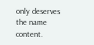only deserves the name content.